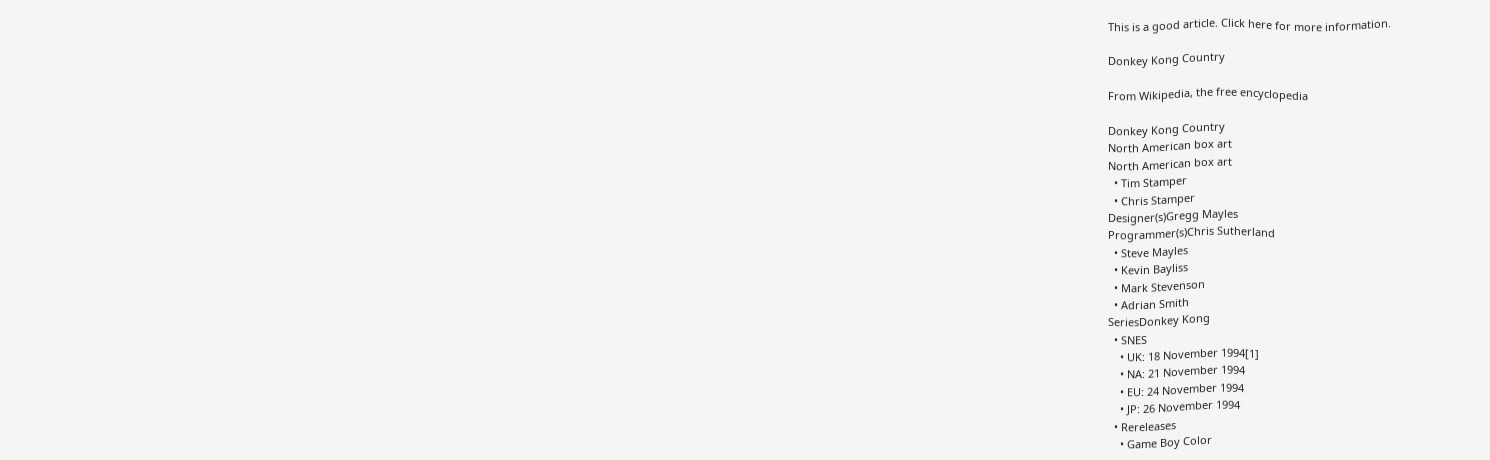This is a good article. Click here for more information.

Donkey Kong Country

From Wikipedia, the free encyclopedia

Donkey Kong Country
North American box art
North American box art
  • Tim Stamper
  • Chris Stamper
Designer(s)Gregg Mayles
Programmer(s)Chris Sutherland
  • Steve Mayles
  • Kevin Bayliss
  • Mark Stevenson
  • Adrian Smith
SeriesDonkey Kong
  • SNES
    • UK: 18 November 1994[1]
    • NA: 21 November 1994
    • EU: 24 November 1994
    • JP: 26 November 1994
  • Rereleases
    • Game Boy Color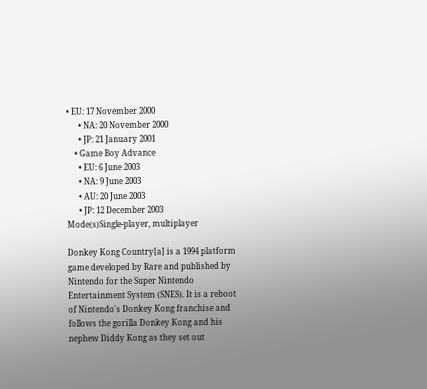• EU: 17 November 2000
      • NA: 20 November 2000
      • JP: 21 January 2001
    • Game Boy Advance
      • EU: 6 June 2003
      • NA: 9 June 2003
      • AU: 20 June 2003
      • JP: 12 December 2003
Mode(s)Single-player, multiplayer

Donkey Kong Country[a] is a 1994 platform game developed by Rare and published by Nintendo for the Super Nintendo Entertainment System (SNES). It is a reboot of Nintendo's Donkey Kong franchise and follows the gorilla Donkey Kong and his nephew Diddy Kong as they set out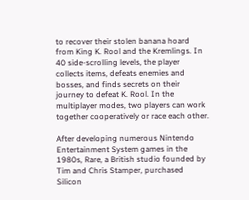to recover their stolen banana hoard from King K. Rool and the Kremlings. In 40 side-scrolling levels, the player collects items, defeats enemies and bosses, and finds secrets on their journey to defeat K. Rool. In the multiplayer modes, two players can work together cooperatively or race each other.

After developing numerous Nintendo Entertainment System games in the 1980s, Rare, a British studio founded by Tim and Chris Stamper, purchased Silicon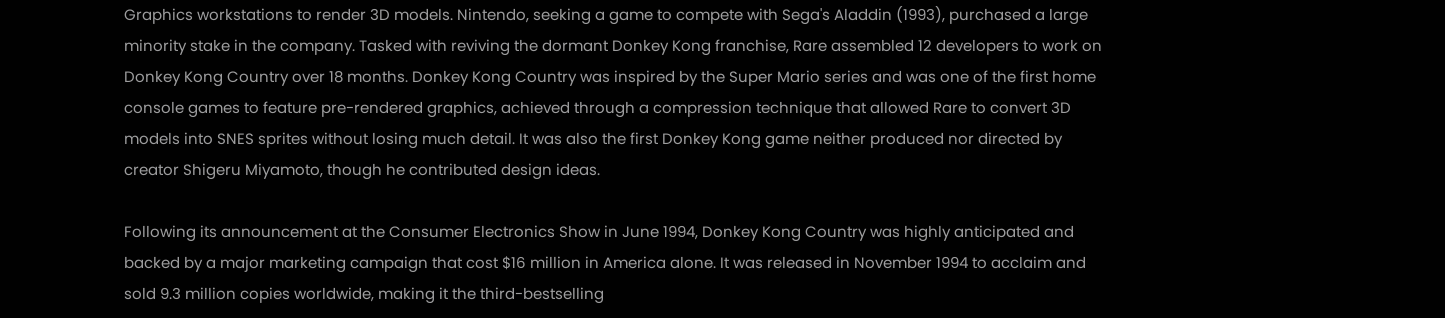Graphics workstations to render 3D models. Nintendo, seeking a game to compete with Sega's Aladdin (1993), purchased a large minority stake in the company. Tasked with reviving the dormant Donkey Kong franchise, Rare assembled 12 developers to work on Donkey Kong Country over 18 months. Donkey Kong Country was inspired by the Super Mario series and was one of the first home console games to feature pre-rendered graphics, achieved through a compression technique that allowed Rare to convert 3D models into SNES sprites without losing much detail. It was also the first Donkey Kong game neither produced nor directed by creator Shigeru Miyamoto, though he contributed design ideas.

Following its announcement at the Consumer Electronics Show in June 1994, Donkey Kong Country was highly anticipated and backed by a major marketing campaign that cost $16 million in America alone. It was released in November 1994 to acclaim and sold 9.3 million copies worldwide, making it the third-bestselling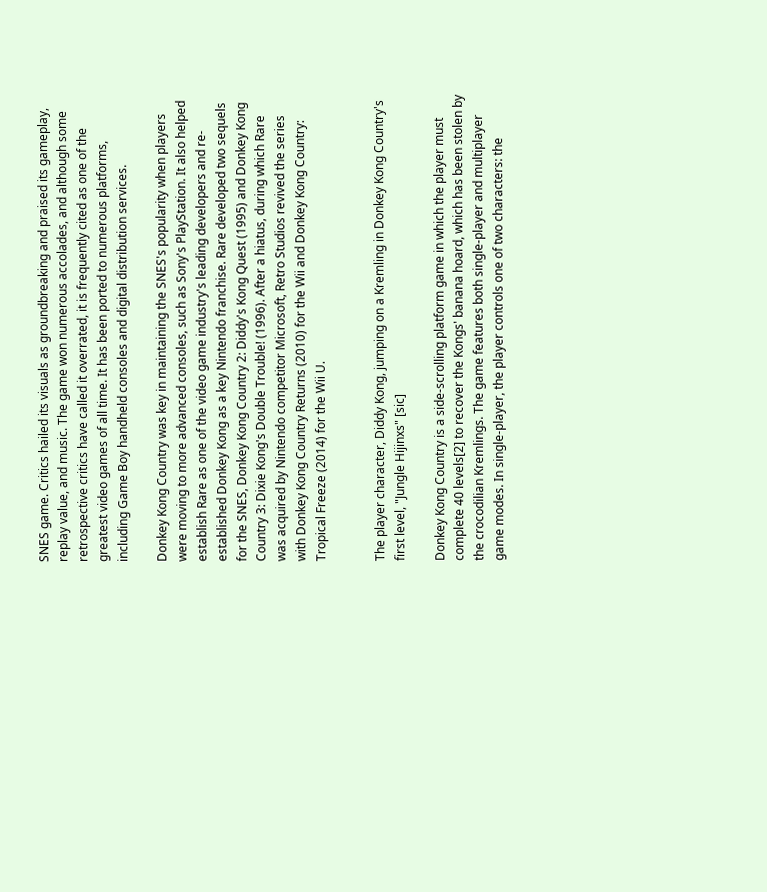SNES game. Critics hailed its visuals as groundbreaking and praised its gameplay, replay value, and music. The game won numerous accolades, and although some retrospective critics have called it overrated, it is frequently cited as one of the greatest video games of all time. It has been ported to numerous platforms, including Game Boy handheld consoles and digital distribution services.

Donkey Kong Country was key in maintaining the SNES's popularity when players were moving to more advanced consoles, such as Sony's PlayStation. It also helped establish Rare as one of the video game industry's leading developers and re-established Donkey Kong as a key Nintendo franchise. Rare developed two sequels for the SNES, Donkey Kong Country 2: Diddy's Kong Quest (1995) and Donkey Kong Country 3: Dixie Kong's Double Trouble! (1996). After a hiatus, during which Rare was acquired by Nintendo competitor Microsoft, Retro Studios revived the series with Donkey Kong Country Returns (2010) for the Wii and Donkey Kong Country: Tropical Freeze (2014) for the Wii U.


The player character, Diddy Kong, jumping on a Kremling in Donkey Kong Country's first level, "Jungle Hijinxs" [sic]

Donkey Kong Country is a side-scrolling platform game in which the player must complete 40 levels[2] to recover the Kongs' banana hoard, which has been stolen by the crocodilian Kremlings. The game features both single-player and multiplayer game modes. In single-player, the player controls one of two characters: the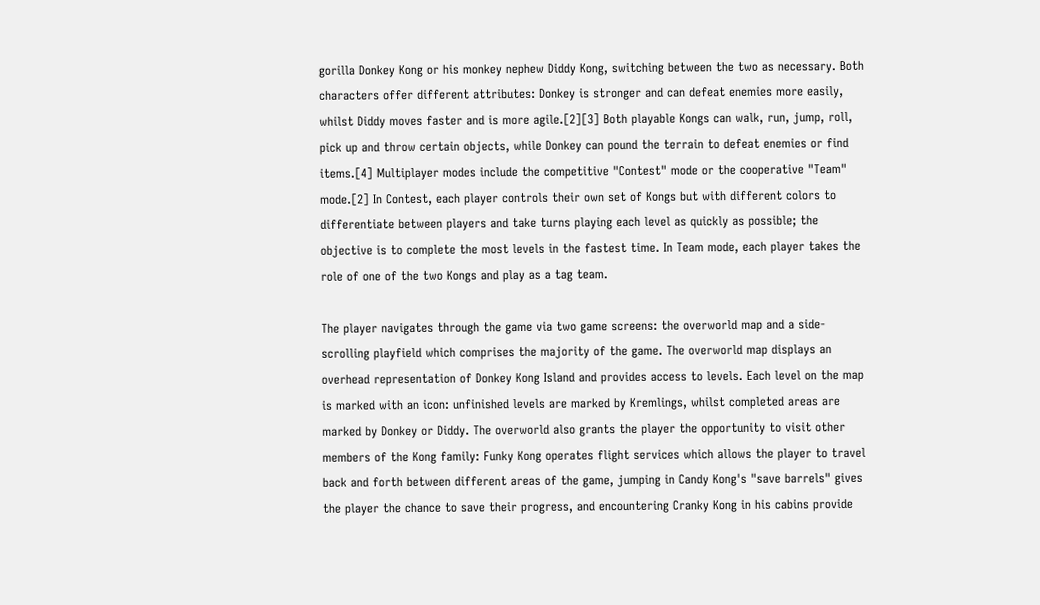gorilla Donkey Kong or his monkey nephew Diddy Kong, switching between the two as necessary. Both characters offer different attributes: Donkey is stronger and can defeat enemies more easily, whilst Diddy moves faster and is more agile.[2][3] Both playable Kongs can walk, run, jump, roll, pick up and throw certain objects, while Donkey can pound the terrain to defeat enemies or find items.[4] Multiplayer modes include the competitive "Contest" mode or the cooperative "Team" mode.[2] In Contest, each player controls their own set of Kongs but with different colors to differentiate between players and take turns playing each level as quickly as possible; the objective is to complete the most levels in the fastest time. In Team mode, each player takes the role of one of the two Kongs and play as a tag team.

The player navigates through the game via two game screens: the overworld map and a side-scrolling playfield which comprises the majority of the game. The overworld map displays an overhead representation of Donkey Kong Island and provides access to levels. Each level on the map is marked with an icon: unfinished levels are marked by Kremlings, whilst completed areas are marked by Donkey or Diddy. The overworld also grants the player the opportunity to visit other members of the Kong family: Funky Kong operates flight services which allows the player to travel back and forth between different areas of the game, jumping in Candy Kong's "save barrels" gives the player the chance to save their progress, and encountering Cranky Kong in his cabins provide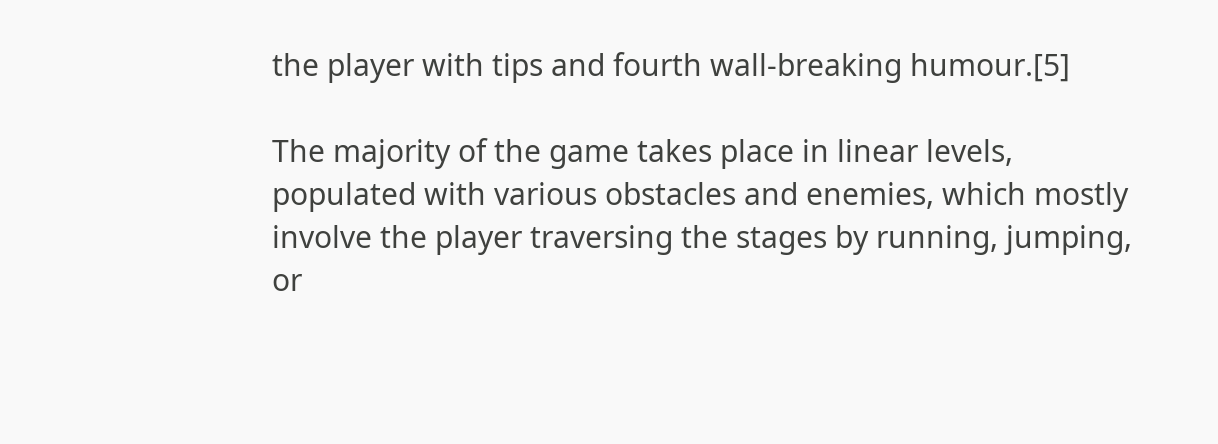the player with tips and fourth wall-breaking humour.[5]

The majority of the game takes place in linear levels, populated with various obstacles and enemies, which mostly involve the player traversing the stages by running, jumping, or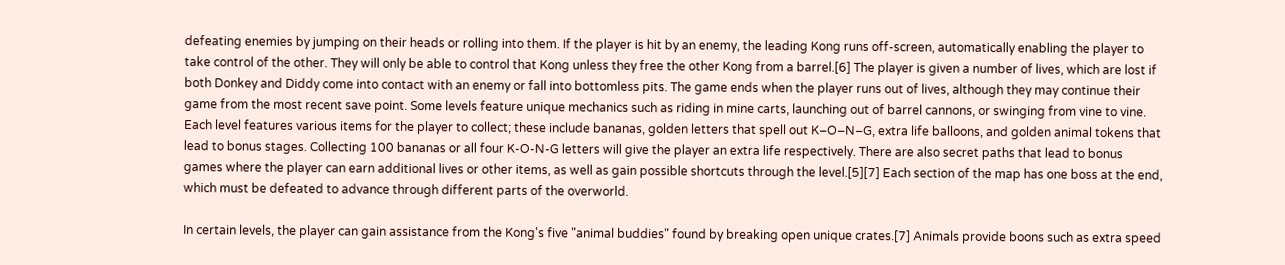defeating enemies by jumping on their heads or rolling into them. If the player is hit by an enemy, the leading Kong runs off-screen, automatically enabling the player to take control of the other. They will only be able to control that Kong unless they free the other Kong from a barrel.[6] The player is given a number of lives, which are lost if both Donkey and Diddy come into contact with an enemy or fall into bottomless pits. The game ends when the player runs out of lives, although they may continue their game from the most recent save point. Some levels feature unique mechanics such as riding in mine carts, launching out of barrel cannons, or swinging from vine to vine. Each level features various items for the player to collect; these include bananas, golden letters that spell out K–O–N–G, extra life balloons, and golden animal tokens that lead to bonus stages. Collecting 100 bananas or all four K-O-N-G letters will give the player an extra life respectively. There are also secret paths that lead to bonus games where the player can earn additional lives or other items, as well as gain possible shortcuts through the level.[5][7] Each section of the map has one boss at the end, which must be defeated to advance through different parts of the overworld.

In certain levels, the player can gain assistance from the Kong's five "animal buddies" found by breaking open unique crates.[7] Animals provide boons such as extra speed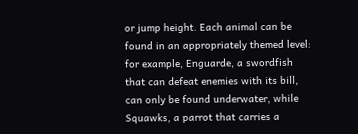or jump height. Each animal can be found in an appropriately themed level: for example, Enguarde, a swordfish that can defeat enemies with its bill, can only be found underwater, while Squawks, a parrot that carries a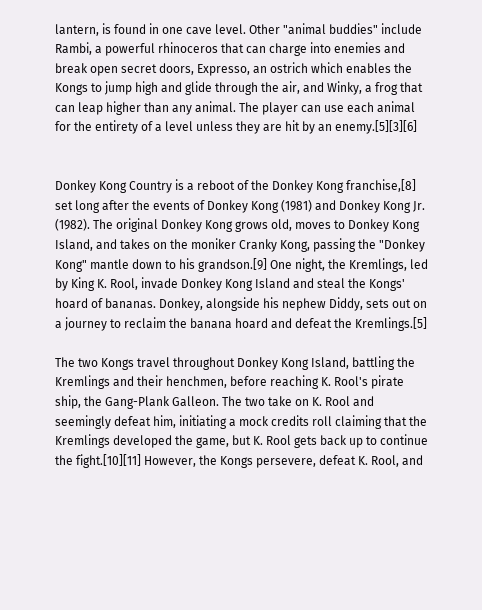lantern, is found in one cave level. Other "animal buddies" include Rambi, a powerful rhinoceros that can charge into enemies and break open secret doors, Expresso, an ostrich which enables the Kongs to jump high and glide through the air, and Winky, a frog that can leap higher than any animal. The player can use each animal for the entirety of a level unless they are hit by an enemy.[5][3][6]


Donkey Kong Country is a reboot of the Donkey Kong franchise,[8] set long after the events of Donkey Kong (1981) and Donkey Kong Jr. (1982). The original Donkey Kong grows old, moves to Donkey Kong Island, and takes on the moniker Cranky Kong, passing the "Donkey Kong" mantle down to his grandson.[9] One night, the Kremlings, led by King K. Rool, invade Donkey Kong Island and steal the Kongs' hoard of bananas. Donkey, alongside his nephew Diddy, sets out on a journey to reclaim the banana hoard and defeat the Kremlings.[5]

The two Kongs travel throughout Donkey Kong Island, battling the Kremlings and their henchmen, before reaching K. Rool's pirate ship, the Gang-Plank Galleon. The two take on K. Rool and seemingly defeat him, initiating a mock credits roll claiming that the Kremlings developed the game, but K. Rool gets back up to continue the fight.[10][11] However, the Kongs persevere, defeat K. Rool, and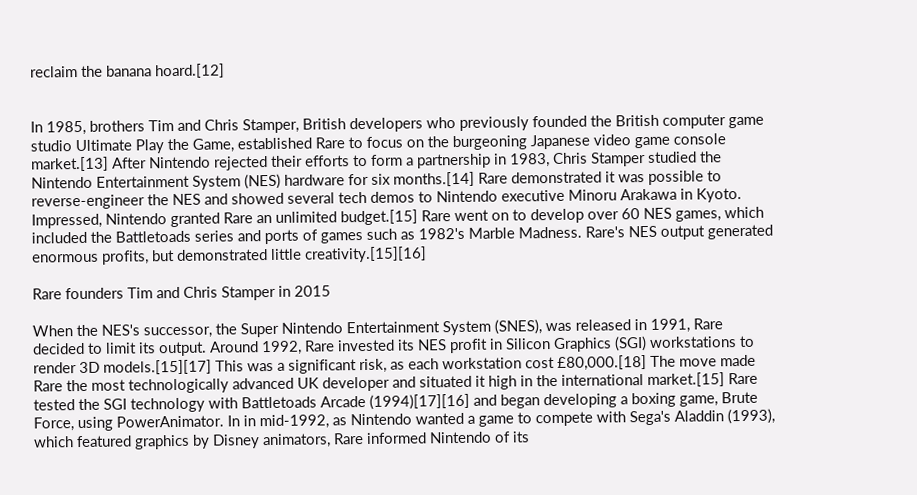reclaim the banana hoard.[12]


In 1985, brothers Tim and Chris Stamper, British developers who previously founded the British computer game studio Ultimate Play the Game, established Rare to focus on the burgeoning Japanese video game console market.[13] After Nintendo rejected their efforts to form a partnership in 1983, Chris Stamper studied the Nintendo Entertainment System (NES) hardware for six months.[14] Rare demonstrated it was possible to reverse-engineer the NES and showed several tech demos to Nintendo executive Minoru Arakawa in Kyoto. Impressed, Nintendo granted Rare an unlimited budget.[15] Rare went on to develop over 60 NES games, which included the Battletoads series and ports of games such as 1982's Marble Madness. Rare's NES output generated enormous profits, but demonstrated little creativity.[15][16]

Rare founders Tim and Chris Stamper in 2015

When the NES's successor, the Super Nintendo Entertainment System (SNES), was released in 1991, Rare decided to limit its output. Around 1992, Rare invested its NES profit in Silicon Graphics (SGI) workstations to render 3D models.[15][17] This was a significant risk, as each workstation cost £80,000.[18] The move made Rare the most technologically advanced UK developer and situated it high in the international market.[15] Rare tested the SGI technology with Battletoads Arcade (1994)[17][16] and began developing a boxing game, Brute Force, using PowerAnimator. In in mid-1992, as Nintendo wanted a game to compete with Sega's Aladdin (1993), which featured graphics by Disney animators, Rare informed Nintendo of its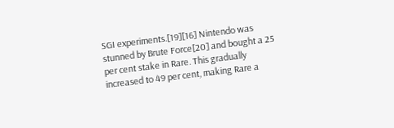SGI experiments.[19][16] Nintendo was stunned by Brute Force[20] and bought a 25 per cent stake in Rare. This gradually increased to 49 per cent, making Rare a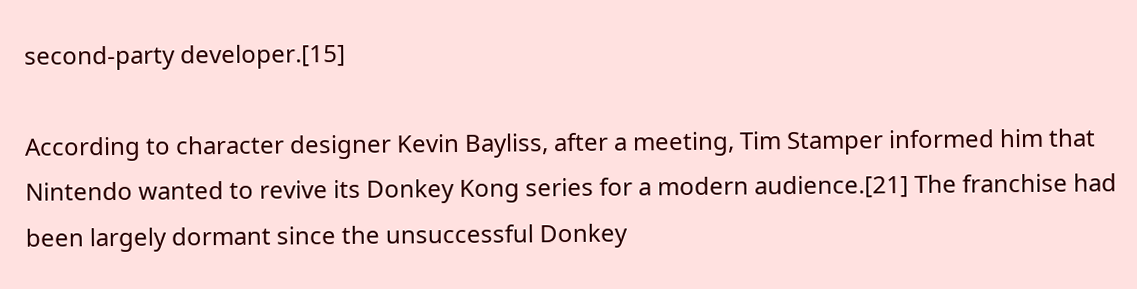second-party developer.[15]

According to character designer Kevin Bayliss, after a meeting, Tim Stamper informed him that Nintendo wanted to revive its Donkey Kong series for a modern audience.[21] The franchise had been largely dormant since the unsuccessful Donkey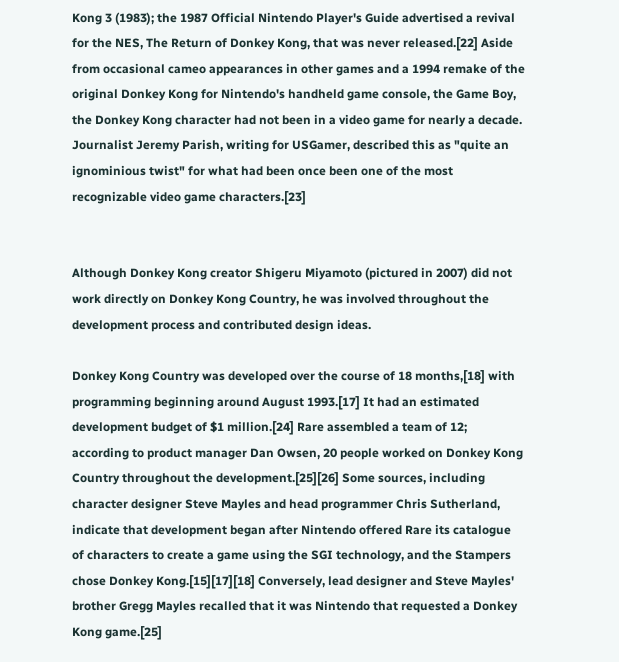Kong 3 (1983); the 1987 Official Nintendo Player's Guide advertised a revival for the NES, The Return of Donkey Kong, that was never released.[22] Aside from occasional cameo appearances in other games and a 1994 remake of the original Donkey Kong for Nintendo's handheld game console, the Game Boy, the Donkey Kong character had not been in a video game for nearly a decade. Journalist Jeremy Parish, writing for USGamer, described this as "quite an ignominious twist" for what had been once been one of the most recognizable video game characters.[23]


Although Donkey Kong creator Shigeru Miyamoto (pictured in 2007) did not work directly on Donkey Kong Country, he was involved throughout the development process and contributed design ideas.

Donkey Kong Country was developed over the course of 18 months,[18] with programming beginning around August 1993.[17] It had an estimated development budget of $1 million.[24] Rare assembled a team of 12; according to product manager Dan Owsen, 20 people worked on Donkey Kong Country throughout the development.[25][26] Some sources, including character designer Steve Mayles and head programmer Chris Sutherland, indicate that development began after Nintendo offered Rare its catalogue of characters to create a game using the SGI technology, and the Stampers chose Donkey Kong.[15][17][18] Conversely, lead designer and Steve Mayles' brother Gregg Mayles recalled that it was Nintendo that requested a Donkey Kong game.[25]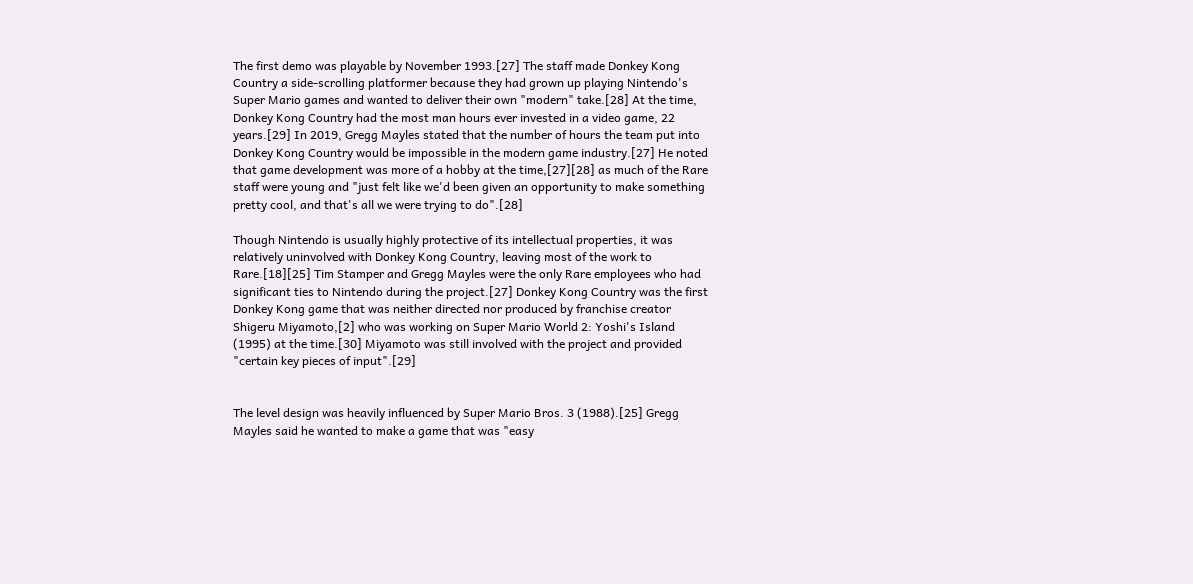The first demo was playable by November 1993.[27] The staff made Donkey Kong Country a side-scrolling platformer because they had grown up playing Nintendo's Super Mario games and wanted to deliver their own "modern" take.[28] At the time, Donkey Kong Country had the most man hours ever invested in a video game, 22 years.[29] In 2019, Gregg Mayles stated that the number of hours the team put into Donkey Kong Country would be impossible in the modern game industry.[27] He noted that game development was more of a hobby at the time,[27][28] as much of the Rare staff were young and "just felt like we'd been given an opportunity to make something pretty cool, and that's all we were trying to do".[28]

Though Nintendo is usually highly protective of its intellectual properties, it was relatively uninvolved with Donkey Kong Country, leaving most of the work to Rare.[18][25] Tim Stamper and Gregg Mayles were the only Rare employees who had significant ties to Nintendo during the project.[27] Donkey Kong Country was the first Donkey Kong game that was neither directed nor produced by franchise creator Shigeru Miyamoto,[2] who was working on Super Mario World 2: Yoshi's Island (1995) at the time.[30] Miyamoto was still involved with the project and provided "certain key pieces of input".[29]


The level design was heavily influenced by Super Mario Bros. 3 (1988).[25] Gregg Mayles said he wanted to make a game that was "easy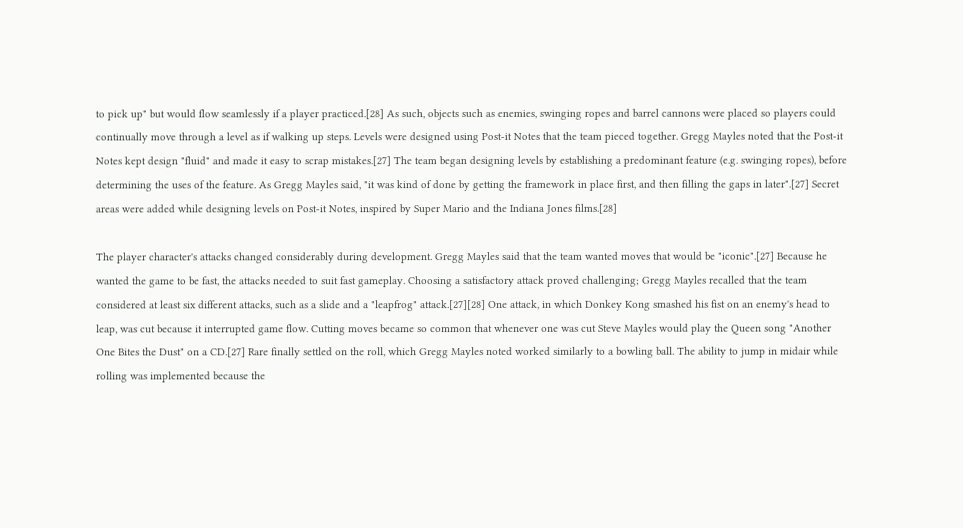to pick up" but would flow seamlessly if a player practiced.[28] As such, objects such as enemies, swinging ropes and barrel cannons were placed so players could continually move through a level as if walking up steps. Levels were designed using Post-it Notes that the team pieced together. Gregg Mayles noted that the Post-it Notes kept design "fluid" and made it easy to scrap mistakes.[27] The team began designing levels by establishing a predominant feature (e.g. swinging ropes), before determining the uses of the feature. As Gregg Mayles said, "it was kind of done by getting the framework in place first, and then filling the gaps in later".[27] Secret areas were added while designing levels on Post-it Notes, inspired by Super Mario and the Indiana Jones films.[28]

The player character's attacks changed considerably during development. Gregg Mayles said that the team wanted moves that would be "iconic".[27] Because he wanted the game to be fast, the attacks needed to suit fast gameplay. Choosing a satisfactory attack proved challenging; Gregg Mayles recalled that the team considered at least six different attacks, such as a slide and a "leapfrog" attack.[27][28] One attack, in which Donkey Kong smashed his fist on an enemy's head to leap, was cut because it interrupted game flow. Cutting moves became so common that whenever one was cut Steve Mayles would play the Queen song "Another One Bites the Dust" on a CD.[27] Rare finally settled on the roll, which Gregg Mayles noted worked similarly to a bowling ball. The ability to jump in midair while rolling was implemented because the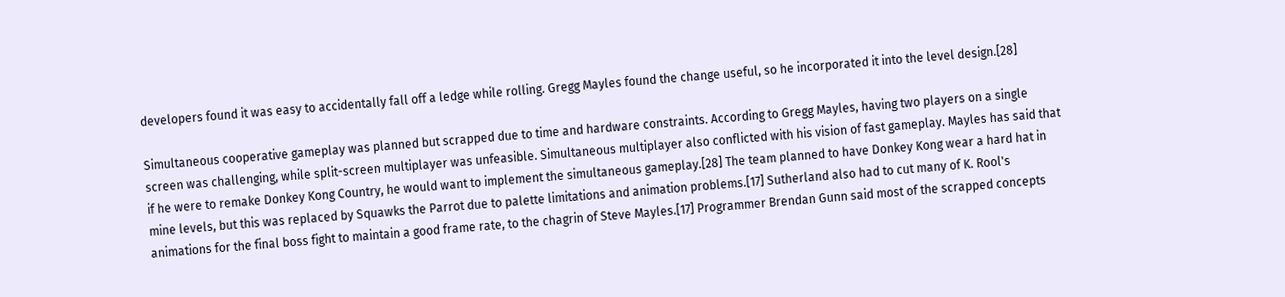developers found it was easy to accidentally fall off a ledge while rolling. Gregg Mayles found the change useful, so he incorporated it into the level design.[28]

Simultaneous cooperative gameplay was planned but scrapped due to time and hardware constraints. According to Gregg Mayles, having two players on a single screen was challenging, while split-screen multiplayer was unfeasible. Simultaneous multiplayer also conflicted with his vision of fast gameplay. Mayles has said that if he were to remake Donkey Kong Country, he would want to implement the simultaneous gameplay.[28] The team planned to have Donkey Kong wear a hard hat in mine levels, but this was replaced by Squawks the Parrot due to palette limitations and animation problems.[17] Sutherland also had to cut many of K. Rool's animations for the final boss fight to maintain a good frame rate, to the chagrin of Steve Mayles.[17] Programmer Brendan Gunn said most of the scrapped concepts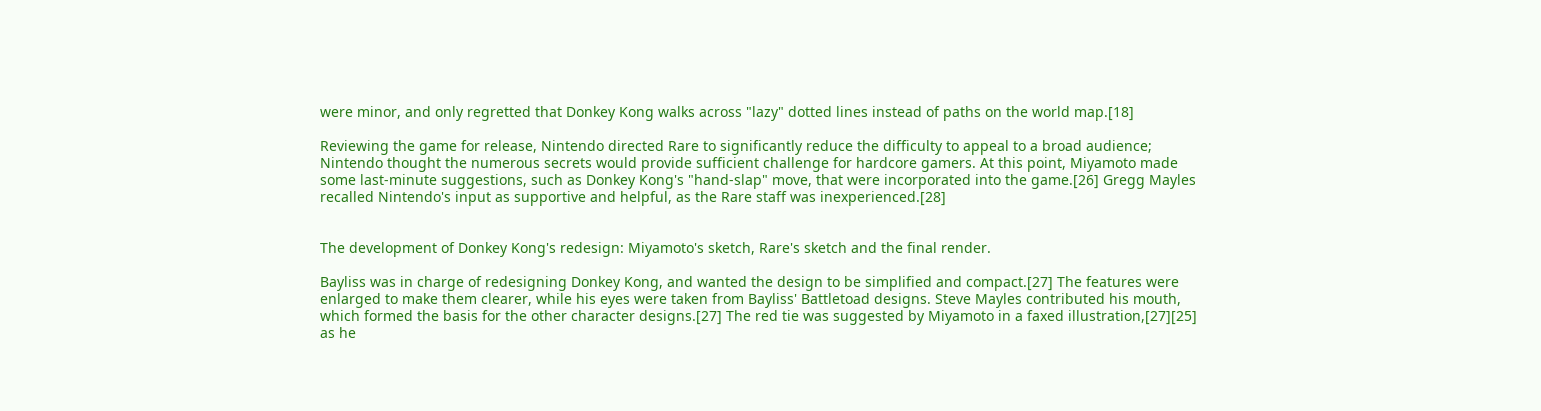were minor, and only regretted that Donkey Kong walks across "lazy" dotted lines instead of paths on the world map.[18]

Reviewing the game for release, Nintendo directed Rare to significantly reduce the difficulty to appeal to a broad audience; Nintendo thought the numerous secrets would provide sufficient challenge for hardcore gamers. At this point, Miyamoto made some last-minute suggestions, such as Donkey Kong's "hand-slap" move, that were incorporated into the game.[26] Gregg Mayles recalled Nintendo's input as supportive and helpful, as the Rare staff was inexperienced.[28]


The development of Donkey Kong's redesign: Miyamoto's sketch, Rare's sketch and the final render.

Bayliss was in charge of redesigning Donkey Kong, and wanted the design to be simplified and compact.[27] The features were enlarged to make them clearer, while his eyes were taken from Bayliss' Battletoad designs. Steve Mayles contributed his mouth, which formed the basis for the other character designs.[27] The red tie was suggested by Miyamoto in a faxed illustration,[27][25] as he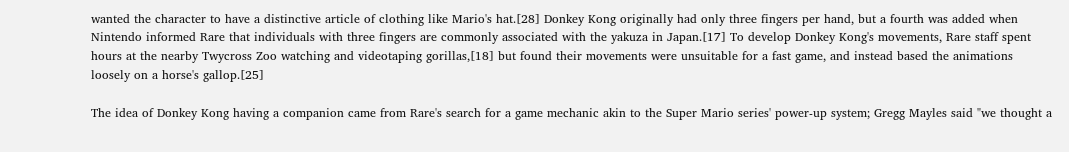wanted the character to have a distinctive article of clothing like Mario's hat.[28] Donkey Kong originally had only three fingers per hand, but a fourth was added when Nintendo informed Rare that individuals with three fingers are commonly associated with the yakuza in Japan.[17] To develop Donkey Kong's movements, Rare staff spent hours at the nearby Twycross Zoo watching and videotaping gorillas,[18] but found their movements were unsuitable for a fast game, and instead based the animations loosely on a horse's gallop.[25]

The idea of Donkey Kong having a companion came from Rare's search for a game mechanic akin to the Super Mario series' power-up system; Gregg Mayles said "we thought a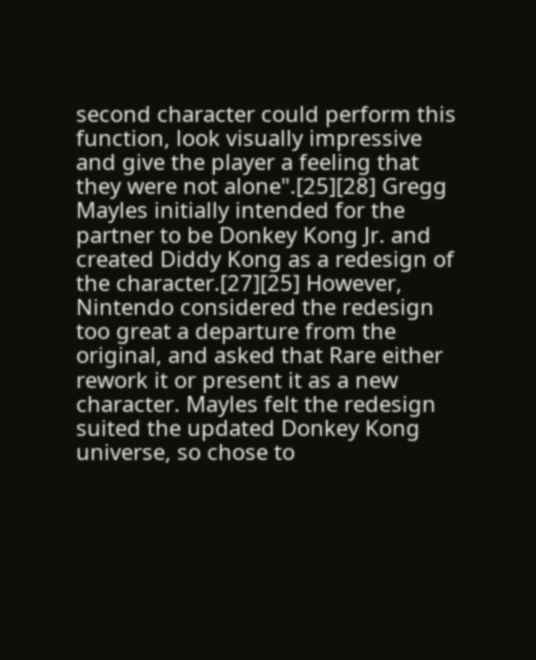second character could perform this function, look visually impressive and give the player a feeling that they were not alone".[25][28] Gregg Mayles initially intended for the partner to be Donkey Kong Jr. and created Diddy Kong as a redesign of the character.[27][25] However, Nintendo considered the redesign too great a departure from the original, and asked that Rare either rework it or present it as a new character. Mayles felt the redesign suited the updated Donkey Kong universe, so chose to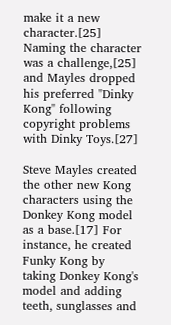make it a new character.[25] Naming the character was a challenge,[25] and Mayles dropped his preferred "Dinky Kong" following copyright problems with Dinky Toys.[27]

Steve Mayles created the other new Kong characters using the Donkey Kong model as a base.[17] For instance, he created Funky Kong by taking Donkey Kong's model and adding teeth, sunglasses and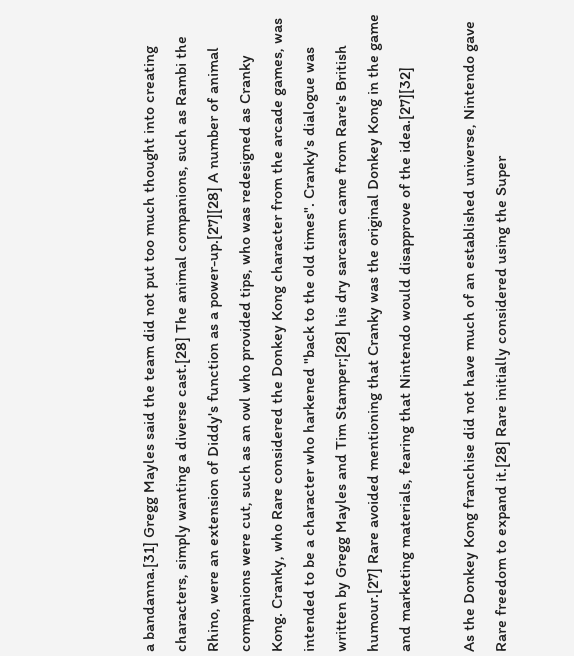a bandanna.[31] Gregg Mayles said the team did not put too much thought into creating characters, simply wanting a diverse cast.[28] The animal companions, such as Rambi the Rhino, were an extension of Diddy's function as a power-up.[27][28] A number of animal companions were cut, such as an owl who provided tips, who was redesigned as Cranky Kong. Cranky, who Rare considered the Donkey Kong character from the arcade games, was intended to be a character who harkened "back to the old times". Cranky's dialogue was written by Gregg Mayles and Tim Stamper;[28] his dry sarcasm came from Rare's British humour.[27] Rare avoided mentioning that Cranky was the original Donkey Kong in the game and marketing materials, fearing that Nintendo would disapprove of the idea.[27][32]

As the Donkey Kong franchise did not have much of an established universe, Nintendo gave Rare freedom to expand it.[28] Rare initially considered using the Super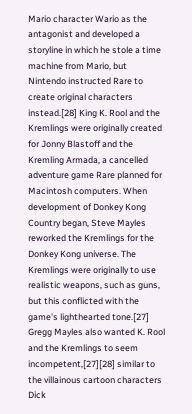Mario character Wario as the antagonist and developed a storyline in which he stole a time machine from Mario, but Nintendo instructed Rare to create original characters instead.[28] King K. Rool and the Kremlings were originally created for Jonny Blastoff and the Kremling Armada, a cancelled adventure game Rare planned for Macintosh computers. When development of Donkey Kong Country began, Steve Mayles reworked the Kremlings for the Donkey Kong universe. The Kremlings were originally to use realistic weapons, such as guns, but this conflicted with the game's lighthearted tone.[27] Gregg Mayles also wanted K. Rool and the Kremlings to seem incompetent,[27][28] similar to the villainous cartoon characters Dick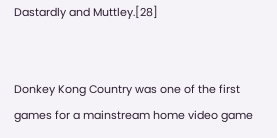Dastardly and Muttley.[28]


Donkey Kong Country was one of the first games for a mainstream home video game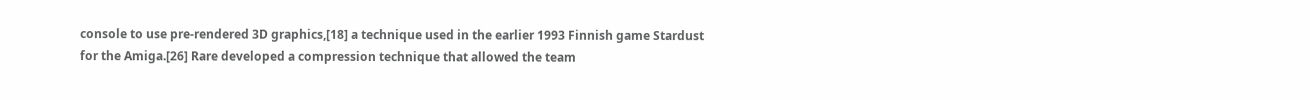console to use pre-rendered 3D graphics,[18] a technique used in the earlier 1993 Finnish game Stardust for the Amiga.[26] Rare developed a compression technique that allowed the team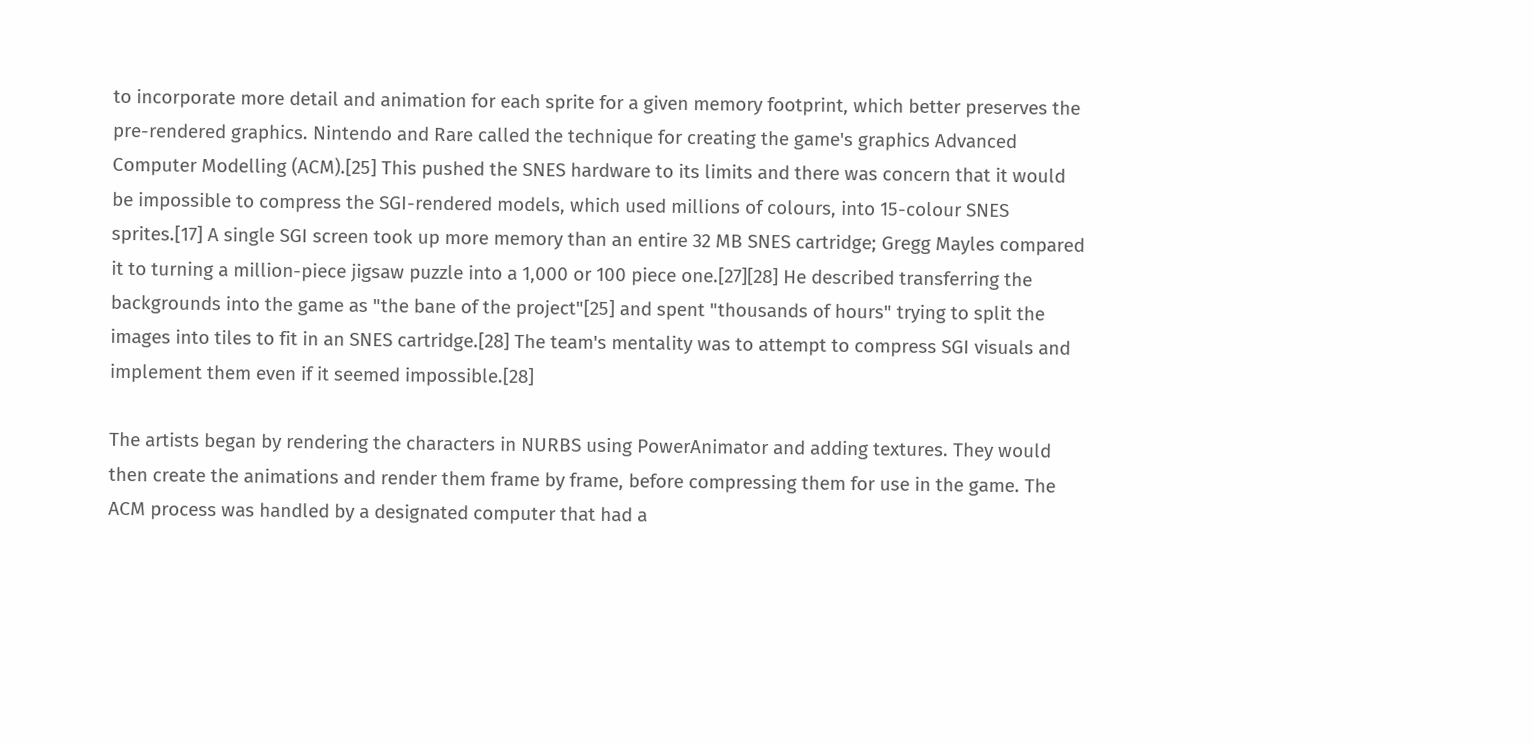to incorporate more detail and animation for each sprite for a given memory footprint, which better preserves the pre-rendered graphics. Nintendo and Rare called the technique for creating the game's graphics Advanced Computer Modelling (ACM).[25] This pushed the SNES hardware to its limits and there was concern that it would be impossible to compress the SGI-rendered models, which used millions of colours, into 15-colour SNES sprites.[17] A single SGI screen took up more memory than an entire 32 MB SNES cartridge; Gregg Mayles compared it to turning a million-piece jigsaw puzzle into a 1,000 or 100 piece one.[27][28] He described transferring the backgrounds into the game as "the bane of the project"[25] and spent "thousands of hours" trying to split the images into tiles to fit in an SNES cartridge.[28] The team's mentality was to attempt to compress SGI visuals and implement them even if it seemed impossible.[28]

The artists began by rendering the characters in NURBS using PowerAnimator and adding textures. They would then create the animations and render them frame by frame, before compressing them for use in the game. The ACM process was handled by a designated computer that had a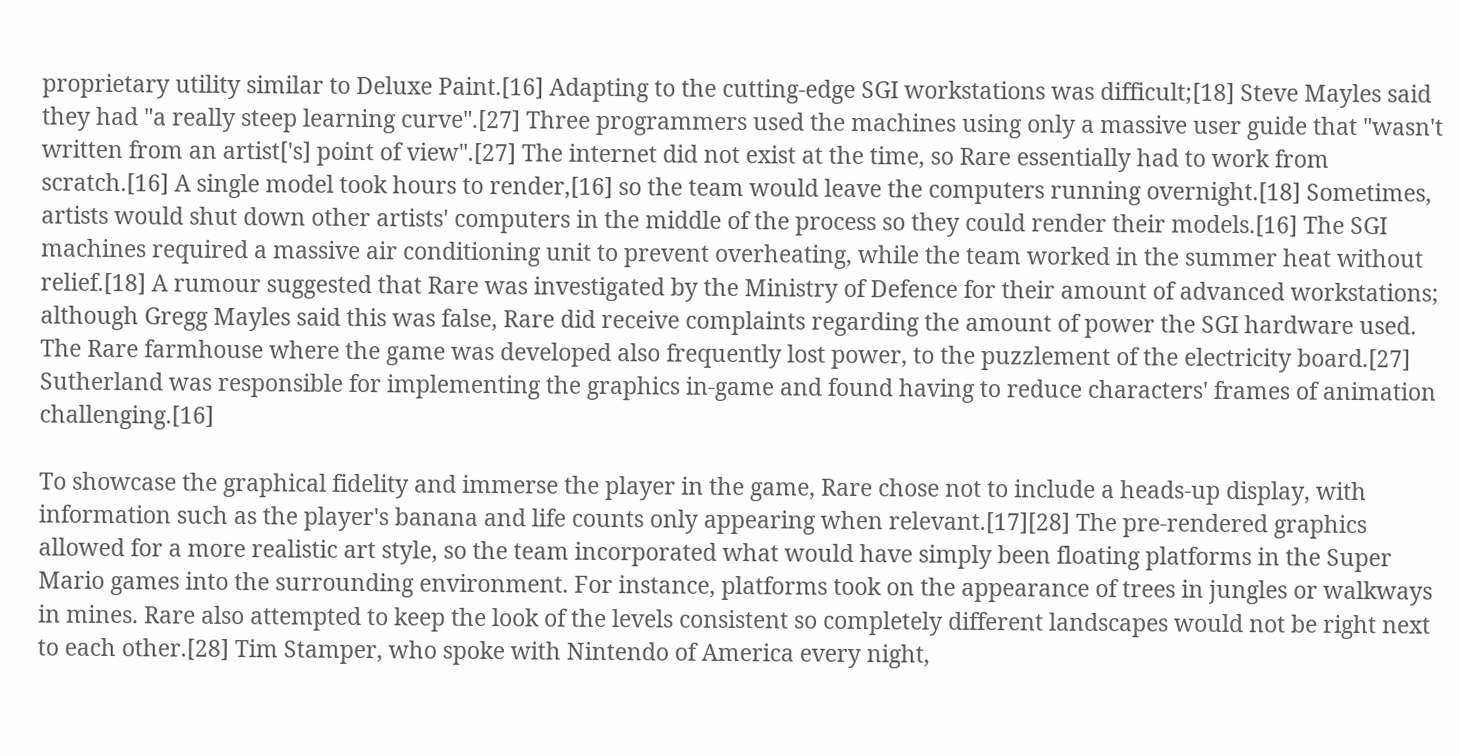proprietary utility similar to Deluxe Paint.[16] Adapting to the cutting-edge SGI workstations was difficult;[18] Steve Mayles said they had "a really steep learning curve".[27] Three programmers used the machines using only a massive user guide that "wasn't written from an artist['s] point of view".[27] The internet did not exist at the time, so Rare essentially had to work from scratch.[16] A single model took hours to render,[16] so the team would leave the computers running overnight.[18] Sometimes, artists would shut down other artists' computers in the middle of the process so they could render their models.[16] The SGI machines required a massive air conditioning unit to prevent overheating, while the team worked in the summer heat without relief.[18] A rumour suggested that Rare was investigated by the Ministry of Defence for their amount of advanced workstations; although Gregg Mayles said this was false, Rare did receive complaints regarding the amount of power the SGI hardware used. The Rare farmhouse where the game was developed also frequently lost power, to the puzzlement of the electricity board.[27] Sutherland was responsible for implementing the graphics in-game and found having to reduce characters' frames of animation challenging.[16]

To showcase the graphical fidelity and immerse the player in the game, Rare chose not to include a heads-up display, with information such as the player's banana and life counts only appearing when relevant.[17][28] The pre-rendered graphics allowed for a more realistic art style, so the team incorporated what would have simply been floating platforms in the Super Mario games into the surrounding environment. For instance, platforms took on the appearance of trees in jungles or walkways in mines. Rare also attempted to keep the look of the levels consistent so completely different landscapes would not be right next to each other.[28] Tim Stamper, who spoke with Nintendo of America every night,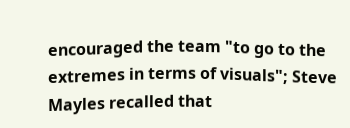encouraged the team "to go to the extremes in terms of visuals"; Steve Mayles recalled that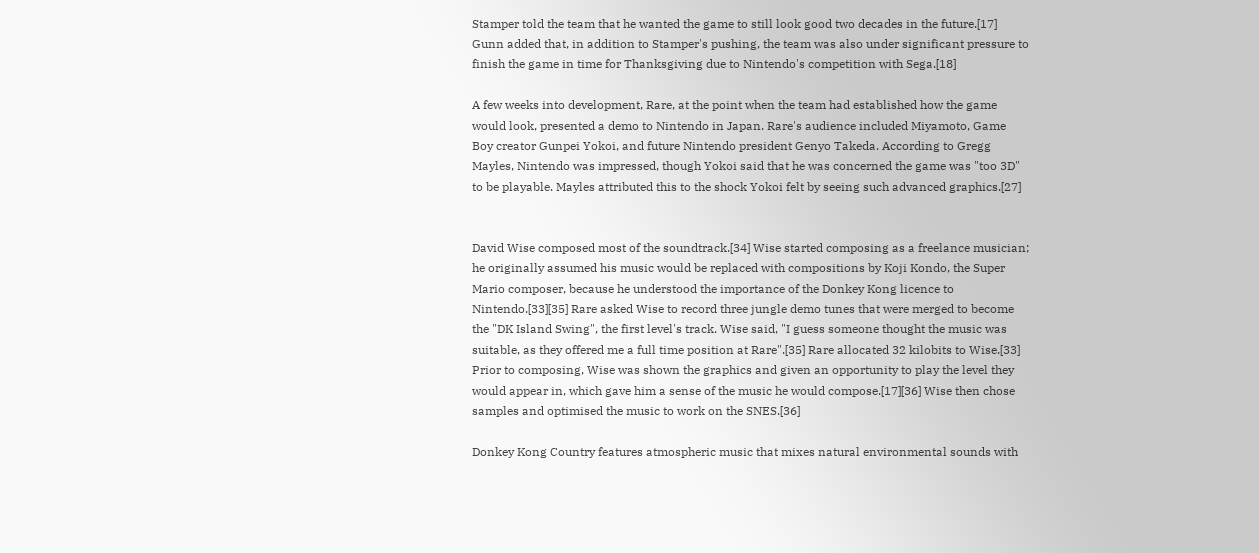Stamper told the team that he wanted the game to still look good two decades in the future.[17] Gunn added that, in addition to Stamper's pushing, the team was also under significant pressure to finish the game in time for Thanksgiving due to Nintendo's competition with Sega.[18]

A few weeks into development, Rare, at the point when the team had established how the game would look, presented a demo to Nintendo in Japan. Rare's audience included Miyamoto, Game Boy creator Gunpei Yokoi, and future Nintendo president Genyo Takeda. According to Gregg Mayles, Nintendo was impressed, though Yokoi said that he was concerned the game was "too 3D" to be playable. Mayles attributed this to the shock Yokoi felt by seeing such advanced graphics.[27]


David Wise composed most of the soundtrack.[34] Wise started composing as a freelance musician; he originally assumed his music would be replaced with compositions by Koji Kondo, the Super Mario composer, because he understood the importance of the Donkey Kong licence to Nintendo.[33][35] Rare asked Wise to record three jungle demo tunes that were merged to become the "DK Island Swing", the first level's track. Wise said, "I guess someone thought the music was suitable, as they offered me a full time position at Rare".[35] Rare allocated 32 kilobits to Wise.[33] Prior to composing, Wise was shown the graphics and given an opportunity to play the level they would appear in, which gave him a sense of the music he would compose.[17][36] Wise then chose samples and optimised the music to work on the SNES.[36]

Donkey Kong Country features atmospheric music that mixes natural environmental sounds with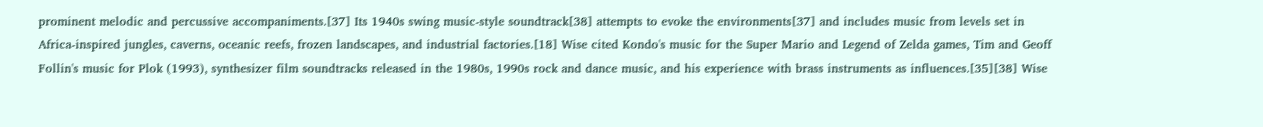prominent melodic and percussive accompaniments.[37] Its 1940s swing music-style soundtrack[38] attempts to evoke the environments[37] and includes music from levels set in Africa-inspired jungles, caverns, oceanic reefs, frozen landscapes, and industrial factories.[18] Wise cited Kondo's music for the Super Mario and Legend of Zelda games, Tim and Geoff Follin's music for Plok (1993), synthesizer film soundtracks released in the 1980s, 1990s rock and dance music, and his experience with brass instruments as influences.[35][38] Wise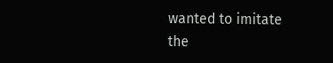wanted to imitate the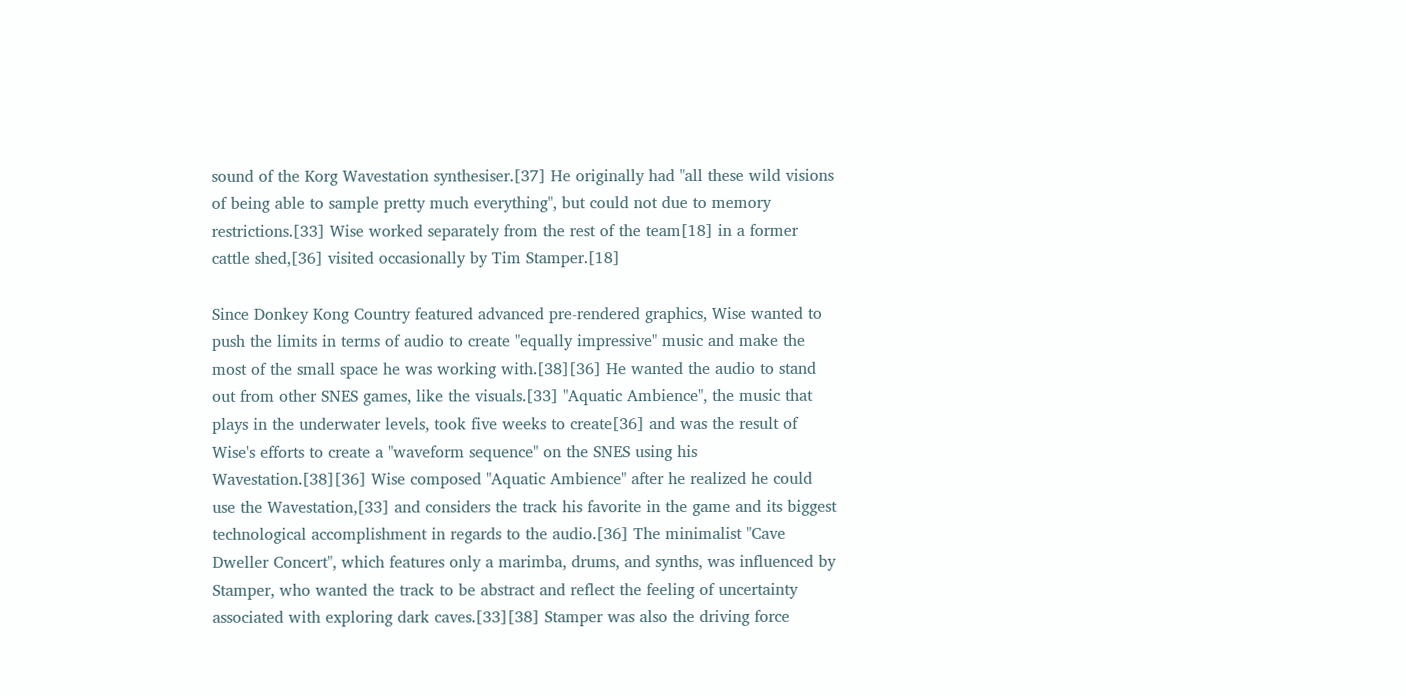sound of the Korg Wavestation synthesiser.[37] He originally had "all these wild visions of being able to sample pretty much everything", but could not due to memory restrictions.[33] Wise worked separately from the rest of the team[18] in a former cattle shed,[36] visited occasionally by Tim Stamper.[18]

Since Donkey Kong Country featured advanced pre-rendered graphics, Wise wanted to push the limits in terms of audio to create "equally impressive" music and make the most of the small space he was working with.[38][36] He wanted the audio to stand out from other SNES games, like the visuals.[33] "Aquatic Ambience", the music that plays in the underwater levels, took five weeks to create[36] and was the result of Wise's efforts to create a "waveform sequence" on the SNES using his Wavestation.[38][36] Wise composed "Aquatic Ambience" after he realized he could use the Wavestation,[33] and considers the track his favorite in the game and its biggest technological accomplishment in regards to the audio.[36] The minimalist "Cave Dweller Concert", which features only a marimba, drums, and synths, was influenced by Stamper, who wanted the track to be abstract and reflect the feeling of uncertainty associated with exploring dark caves.[33][38] Stamper was also the driving force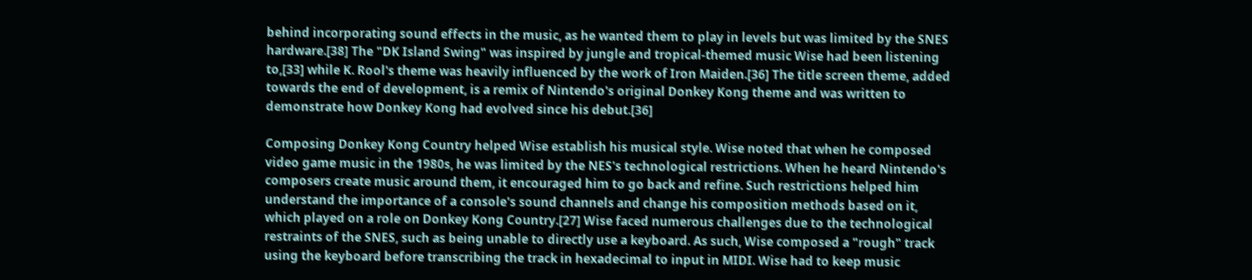behind incorporating sound effects in the music, as he wanted them to play in levels but was limited by the SNES hardware.[38] The "DK Island Swing" was inspired by jungle and tropical-themed music Wise had been listening to,[33] while K. Rool's theme was heavily influenced by the work of Iron Maiden.[36] The title screen theme, added towards the end of development, is a remix of Nintendo's original Donkey Kong theme and was written to demonstrate how Donkey Kong had evolved since his debut.[36]

Composing Donkey Kong Country helped Wise establish his musical style. Wise noted that when he composed video game music in the 1980s, he was limited by the NES's technological restrictions. When he heard Nintendo's composers create music around them, it encouraged him to go back and refine. Such restrictions helped him understand the importance of a console's sound channels and change his composition methods based on it, which played on a role on Donkey Kong Country.[27] Wise faced numerous challenges due to the technological restraints of the SNES, such as being unable to directly use a keyboard. As such, Wise composed a "rough" track using the keyboard before transcribing the track in hexadecimal to input in MIDI. Wise had to keep music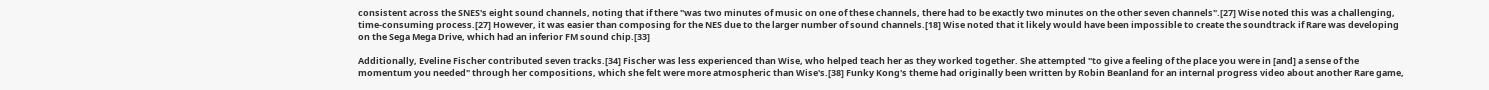consistent across the SNES's eight sound channels, noting that if there "was two minutes of music on one of these channels, there had to be exactly two minutes on the other seven channels".[27] Wise noted this was a challenging, time-consuming process.[27] However, it was easier than composing for the NES due to the larger number of sound channels.[18] Wise noted that it likely would have been impossible to create the soundtrack if Rare was developing on the Sega Mega Drive, which had an inferior FM sound chip.[33]

Additionally, Eveline Fischer contributed seven tracks.[34] Fischer was less experienced than Wise, who helped teach her as they worked together. She attempted "to give a feeling of the place you were in [and] a sense of the momentum you needed" through her compositions, which she felt were more atmospheric than Wise's.[38] Funky Kong's theme had originally been written by Robin Beanland for an internal progress video about another Rare game,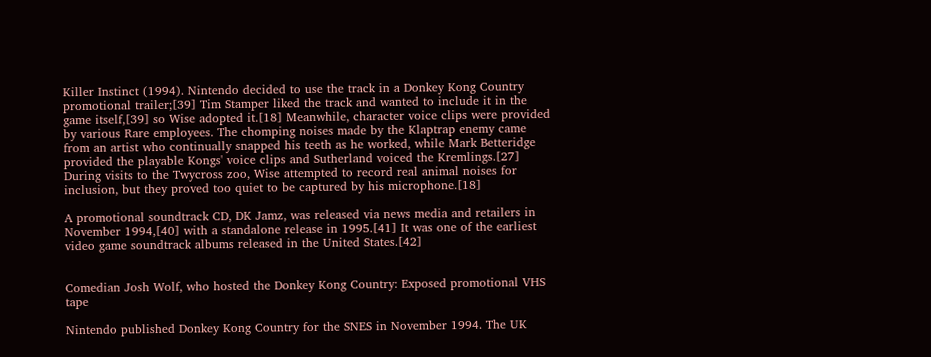Killer Instinct (1994). Nintendo decided to use the track in a Donkey Kong Country promotional trailer;[39] Tim Stamper liked the track and wanted to include it in the game itself,[39] so Wise adopted it.[18] Meanwhile, character voice clips were provided by various Rare employees. The chomping noises made by the Klaptrap enemy came from an artist who continually snapped his teeth as he worked, while Mark Betteridge provided the playable Kongs' voice clips and Sutherland voiced the Kremlings.[27] During visits to the Twycross zoo, Wise attempted to record real animal noises for inclusion, but they proved too quiet to be captured by his microphone.[18]

A promotional soundtrack CD, DK Jamz, was released via news media and retailers in November 1994,[40] with a standalone release in 1995.[41] It was one of the earliest video game soundtrack albums released in the United States.[42]


Comedian Josh Wolf, who hosted the Donkey Kong Country: Exposed promotional VHS tape

Nintendo published Donkey Kong Country for the SNES in November 1994. The UK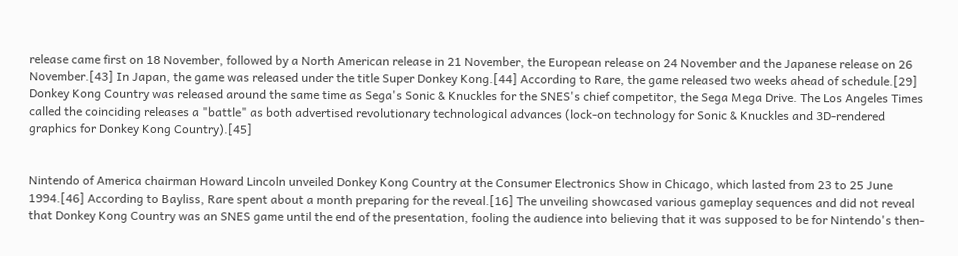release came first on 18 November, followed by a North American release in 21 November, the European release on 24 November and the Japanese release on 26 November.[43] In Japan, the game was released under the title Super Donkey Kong.[44] According to Rare, the game released two weeks ahead of schedule.[29] Donkey Kong Country was released around the same time as Sega's Sonic & Knuckles for the SNES's chief competitor, the Sega Mega Drive. The Los Angeles Times called the coinciding releases a "battle" as both advertised revolutionary technological advances (lock-on technology for Sonic & Knuckles and 3D-rendered graphics for Donkey Kong Country).[45]


Nintendo of America chairman Howard Lincoln unveiled Donkey Kong Country at the Consumer Electronics Show in Chicago, which lasted from 23 to 25 June 1994.[46] According to Bayliss, Rare spent about a month preparing for the reveal.[16] The unveiling showcased various gameplay sequences and did not reveal that Donkey Kong Country was an SNES game until the end of the presentation, fooling the audience into believing that it was supposed to be for Nintendo's then-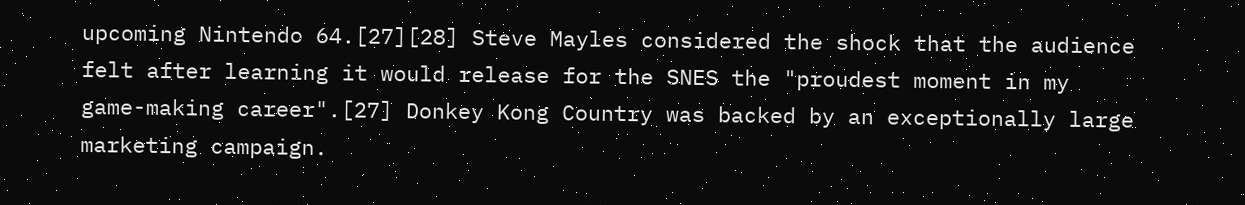upcoming Nintendo 64.[27][28] Steve Mayles considered the shock that the audience felt after learning it would release for the SNES the "proudest moment in my game-making career".[27] Donkey Kong Country was backed by an exceptionally large marketing campaign.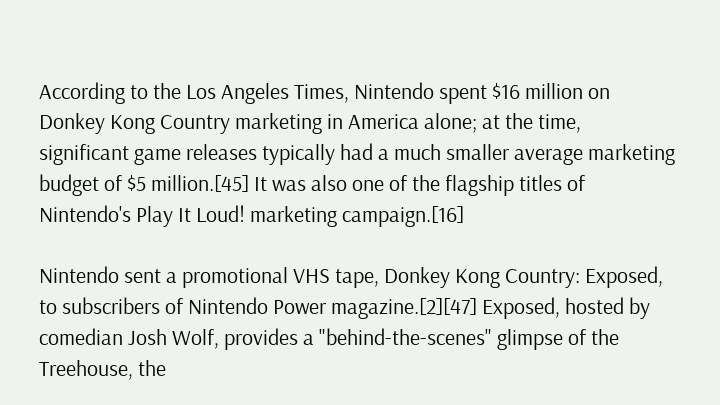According to the Los Angeles Times, Nintendo spent $16 million on Donkey Kong Country marketing in America alone; at the time, significant game releases typically had a much smaller average marketing budget of $5 million.[45] It was also one of the flagship titles of Nintendo's Play It Loud! marketing campaign.[16]

Nintendo sent a promotional VHS tape, Donkey Kong Country: Exposed, to subscribers of Nintendo Power magazine.[2][47] Exposed, hosted by comedian Josh Wolf, provides a "behind-the-scenes" glimpse of the Treehouse, the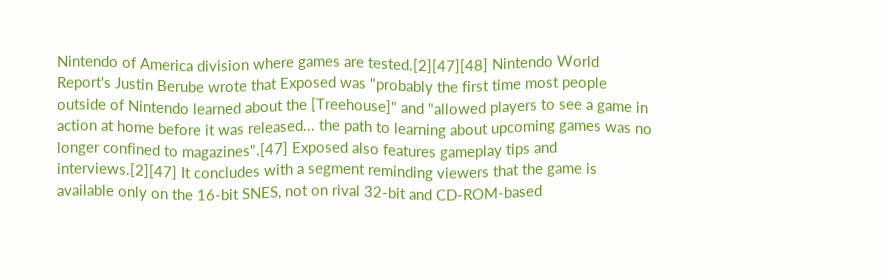Nintendo of America division where games are tested.[2][47][48] Nintendo World Report's Justin Berube wrote that Exposed was "probably the first time most people outside of Nintendo learned about the [Treehouse]" and "allowed players to see a game in action at home before it was released... the path to learning about upcoming games was no longer confined to magazines".[47] Exposed also features gameplay tips and interviews.[2][47] It concludes with a segment reminding viewers that the game is available only on the 16-bit SNES, not on rival 32-bit and CD-ROM-based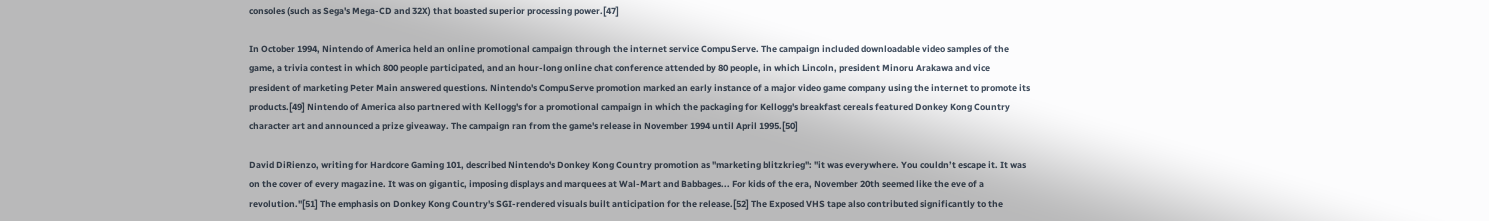consoles (such as Sega's Mega-CD and 32X) that boasted superior processing power.[47]

In October 1994, Nintendo of America held an online promotional campaign through the internet service CompuServe. The campaign included downloadable video samples of the game, a trivia contest in which 800 people participated, and an hour-long online chat conference attended by 80 people, in which Lincoln, president Minoru Arakawa and vice president of marketing Peter Main answered questions. Nintendo's CompuServe promotion marked an early instance of a major video game company using the internet to promote its products.[49] Nintendo of America also partnered with Kellogg's for a promotional campaign in which the packaging for Kellogg's breakfast cereals featured Donkey Kong Country character art and announced a prize giveaway. The campaign ran from the game's release in November 1994 until April 1995.[50]

David DiRienzo, writing for Hardcore Gaming 101, described Nintendo's Donkey Kong Country promotion as "marketing blitzkrieg": "it was everywhere. You couldn’t escape it. It was on the cover of every magazine. It was on gigantic, imposing displays and marquees at Wal-Mart and Babbages... For kids of the era, November 20th seemed like the eve of a revolution."[51] The emphasis on Donkey Kong Country's SGI-rendered visuals built anticipation for the release.[52] The Exposed VHS tape also contributed significantly to the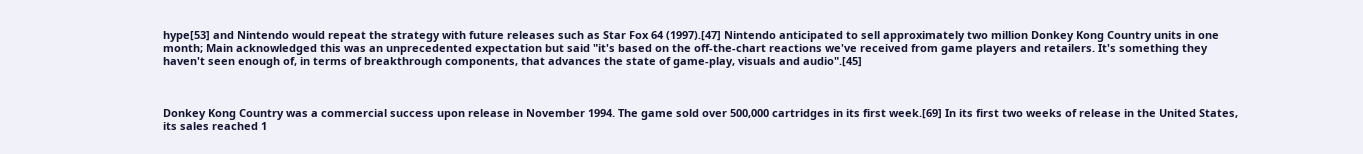hype[53] and Nintendo would repeat the strategy with future releases such as Star Fox 64 (1997).[47] Nintendo anticipated to sell approximately two million Donkey Kong Country units in one month; Main acknowledged this was an unprecedented expectation but said "it's based on the off-the-chart reactions we've received from game players and retailers. It's something they haven't seen enough of, in terms of breakthrough components, that advances the state of game-play, visuals and audio".[45]



Donkey Kong Country was a commercial success upon release in November 1994. The game sold over 500,000 cartridges in its first week.[69] In its first two weeks of release in the United States, its sales reached 1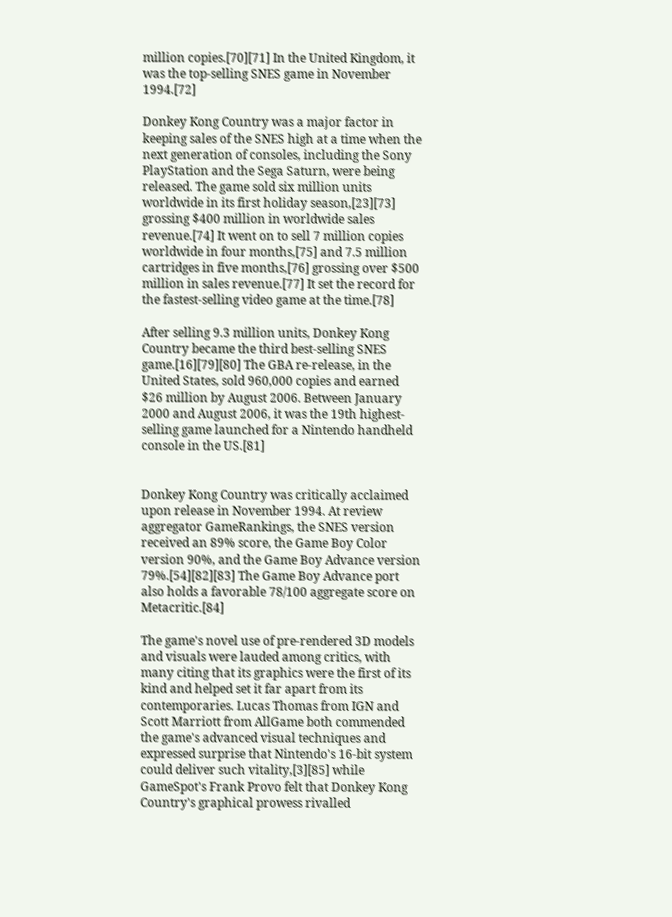million copies.[70][71] In the United Kingdom, it was the top-selling SNES game in November 1994.[72]

Donkey Kong Country was a major factor in keeping sales of the SNES high at a time when the next generation of consoles, including the Sony PlayStation and the Sega Saturn, were being released. The game sold six million units worldwide in its first holiday season,[23][73] grossing $400 million in worldwide sales revenue.[74] It went on to sell 7 million copies worldwide in four months,[75] and 7.5 million cartridges in five months,[76] grossing over $500 million in sales revenue.[77] It set the record for the fastest-selling video game at the time.[78]

After selling 9.3 million units, Donkey Kong Country became the third best-selling SNES game.[16][79][80] The GBA re-release, in the United States, sold 960,000 copies and earned $26 million by August 2006. Between January 2000 and August 2006, it was the 19th highest-selling game launched for a Nintendo handheld console in the US.[81]


Donkey Kong Country was critically acclaimed upon release in November 1994. At review aggregator GameRankings, the SNES version received an 89% score, the Game Boy Color version 90%, and the Game Boy Advance version 79%.[54][82][83] The Game Boy Advance port also holds a favorable 78/100 aggregate score on Metacritic.[84]

The game's novel use of pre-rendered 3D models and visuals were lauded among critics, with many citing that its graphics were the first of its kind and helped set it far apart from its contemporaries. Lucas Thomas from IGN and Scott Marriott from AllGame both commended the game's advanced visual techniques and expressed surprise that Nintendo's 16-bit system could deliver such vitality,[3][85] while GameSpot's Frank Provo felt that Donkey Kong Country's graphical prowess rivalled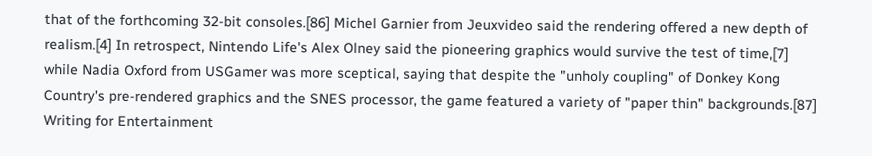that of the forthcoming 32-bit consoles.[86] Michel Garnier from Jeuxvideo said the rendering offered a new depth of realism.[4] In retrospect, Nintendo Life's Alex Olney said the pioneering graphics would survive the test of time,[7] while Nadia Oxford from USGamer was more sceptical, saying that despite the "unholy coupling" of Donkey Kong Country's pre-rendered graphics and the SNES processor, the game featured a variety of "paper thin" backgrounds.[87] Writing for Entertainment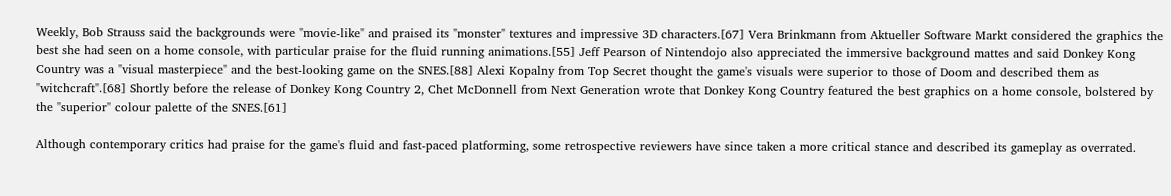Weekly, Bob Strauss said the backgrounds were "movie-like" and praised its "monster" textures and impressive 3D characters.[67] Vera Brinkmann from Aktueller Software Markt considered the graphics the best she had seen on a home console, with particular praise for the fluid running animations.[55] Jeff Pearson of Nintendojo also appreciated the immersive background mattes and said Donkey Kong Country was a "visual masterpiece" and the best-looking game on the SNES.[88] Alexi Kopalny from Top Secret thought the game's visuals were superior to those of Doom and described them as "witchcraft".[68] Shortly before the release of Donkey Kong Country 2, Chet McDonnell from Next Generation wrote that Donkey Kong Country featured the best graphics on a home console, bolstered by the "superior" colour palette of the SNES.[61]

Although contemporary critics had praise for the game's fluid and fast-paced platforming, some retrospective reviewers have since taken a more critical stance and described its gameplay as overrated.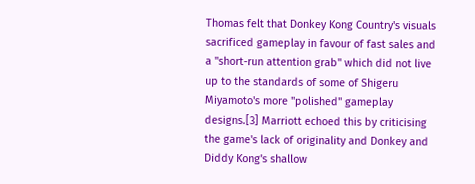Thomas felt that Donkey Kong Country's visuals sacrificed gameplay in favour of fast sales and a "short-run attention grab" which did not live up to the standards of some of Shigeru Miyamoto's more "polished" gameplay designs.[3] Marriott echoed this by criticising the game's lack of originality and Donkey and Diddy Kong's shallow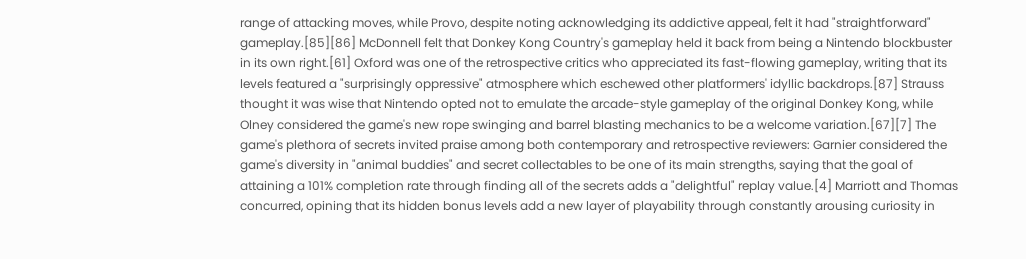range of attacking moves, while Provo, despite noting acknowledging its addictive appeal, felt it had "straightforward" gameplay.[85][86] McDonnell felt that Donkey Kong Country's gameplay held it back from being a Nintendo blockbuster in its own right.[61] Oxford was one of the retrospective critics who appreciated its fast-flowing gameplay, writing that its levels featured a "surprisingly oppressive" atmosphere which eschewed other platformers' idyllic backdrops.[87] Strauss thought it was wise that Nintendo opted not to emulate the arcade-style gameplay of the original Donkey Kong, while Olney considered the game's new rope swinging and barrel blasting mechanics to be a welcome variation.[67][7] The game's plethora of secrets invited praise among both contemporary and retrospective reviewers: Garnier considered the game's diversity in "animal buddies" and secret collectables to be one of its main strengths, saying that the goal of attaining a 101% completion rate through finding all of the secrets adds a "delightful" replay value.[4] Marriott and Thomas concurred, opining that its hidden bonus levels add a new layer of playability through constantly arousing curiosity in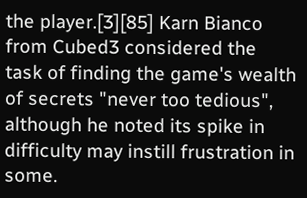the player.[3][85] Karn Bianco from Cubed3 considered the task of finding the game's wealth of secrets "never too tedious", although he noted its spike in difficulty may instill frustration in some.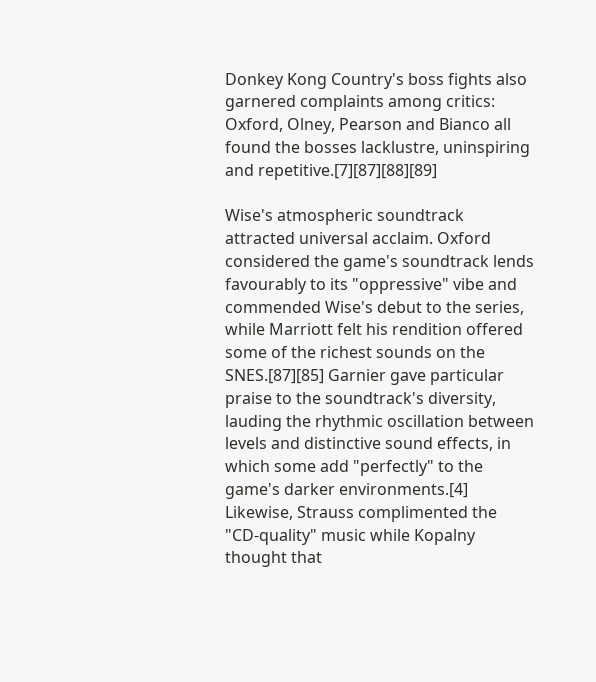Donkey Kong Country's boss fights also garnered complaints among critics: Oxford, Olney, Pearson and Bianco all found the bosses lacklustre, uninspiring and repetitive.[7][87][88][89]

Wise's atmospheric soundtrack attracted universal acclaim. Oxford considered the game's soundtrack lends favourably to its "oppressive" vibe and commended Wise's debut to the series, while Marriott felt his rendition offered some of the richest sounds on the SNES.[87][85] Garnier gave particular praise to the soundtrack's diversity, lauding the rhythmic oscillation between levels and distinctive sound effects, in which some add "perfectly" to the game's darker environments.[4] Likewise, Strauss complimented the "CD-quality" music while Kopalny thought that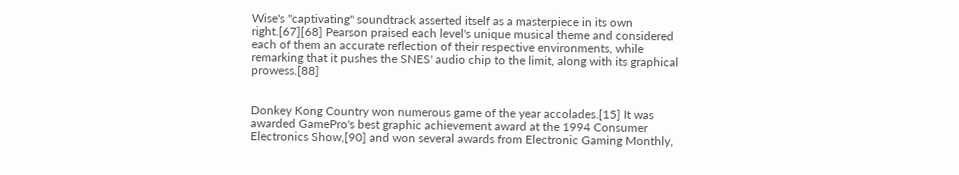Wise's "captivating" soundtrack asserted itself as a masterpiece in its own right.[67][68] Pearson praised each level's unique musical theme and considered each of them an accurate reflection of their respective environments, while remarking that it pushes the SNES' audio chip to the limit, along with its graphical prowess.[88]


Donkey Kong Country won numerous game of the year accolades.[15] It was awarded GamePro's best graphic achievement award at the 1994 Consumer Electronics Show,[90] and won several awards from Electronic Gaming Monthly,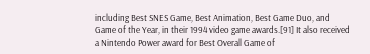including Best SNES Game, Best Animation, Best Game Duo, and Game of the Year, in their 1994 video game awards.[91] It also received a Nintendo Power award for Best Overall Game of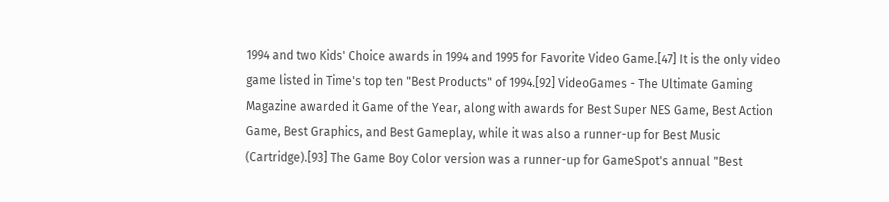1994 and two Kids' Choice awards in 1994 and 1995 for Favorite Video Game.[47] It is the only video game listed in Time's top ten "Best Products" of 1994.[92] VideoGames - The Ultimate Gaming Magazine awarded it Game of the Year, along with awards for Best Super NES Game, Best Action Game, Best Graphics, and Best Gameplay, while it was also a runner-up for Best Music (Cartridge).[93] The Game Boy Color version was a runner-up for GameSpot's annual "Best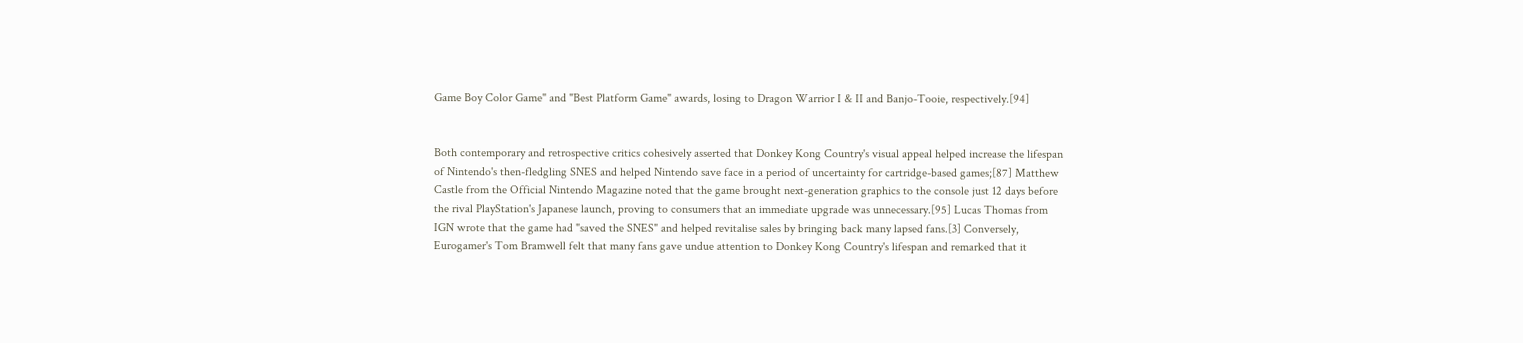Game Boy Color Game" and "Best Platform Game" awards, losing to Dragon Warrior I & II and Banjo-Tooie, respectively.[94]


Both contemporary and retrospective critics cohesively asserted that Donkey Kong Country's visual appeal helped increase the lifespan of Nintendo's then-fledgling SNES and helped Nintendo save face in a period of uncertainty for cartridge-based games;[87] Matthew Castle from the Official Nintendo Magazine noted that the game brought next-generation graphics to the console just 12 days before the rival PlayStation's Japanese launch, proving to consumers that an immediate upgrade was unnecessary.[95] Lucas Thomas from IGN wrote that the game had "saved the SNES" and helped revitalise sales by bringing back many lapsed fans.[3] Conversely, Eurogamer's Tom Bramwell felt that many fans gave undue attention to Donkey Kong Country's lifespan and remarked that it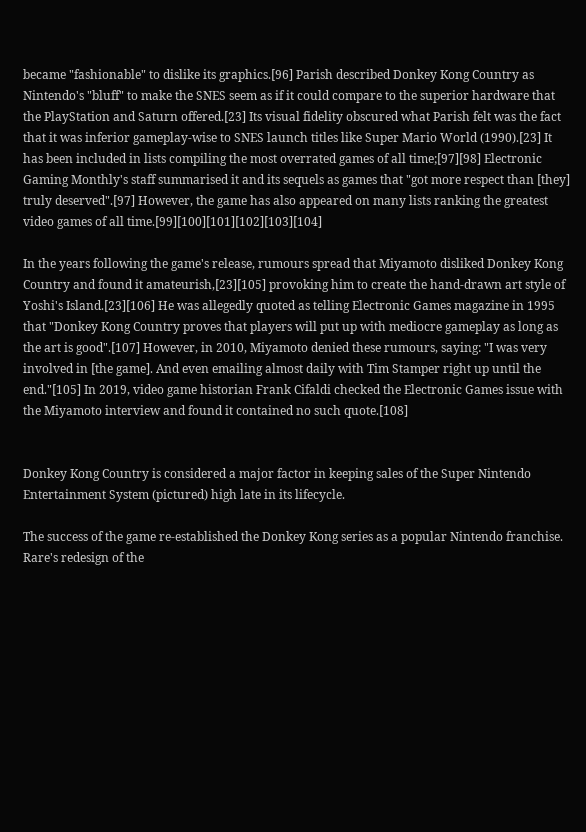became "fashionable" to dislike its graphics.[96] Parish described Donkey Kong Country as Nintendo's "bluff" to make the SNES seem as if it could compare to the superior hardware that the PlayStation and Saturn offered.[23] Its visual fidelity obscured what Parish felt was the fact that it was inferior gameplay-wise to SNES launch titles like Super Mario World (1990).[23] It has been included in lists compiling the most overrated games of all time;[97][98] Electronic Gaming Monthly's staff summarised it and its sequels as games that "got more respect than [they] truly deserved".[97] However, the game has also appeared on many lists ranking the greatest video games of all time.[99][100][101][102][103][104]

In the years following the game's release, rumours spread that Miyamoto disliked Donkey Kong Country and found it amateurish,[23][105] provoking him to create the hand-drawn art style of Yoshi's Island.[23][106] He was allegedly quoted as telling Electronic Games magazine in 1995 that "Donkey Kong Country proves that players will put up with mediocre gameplay as long as the art is good".[107] However, in 2010, Miyamoto denied these rumours, saying: "I was very involved in [the game]. And even emailing almost daily with Tim Stamper right up until the end."[105] In 2019, video game historian Frank Cifaldi checked the Electronic Games issue with the Miyamoto interview and found it contained no such quote.[108]


Donkey Kong Country is considered a major factor in keeping sales of the Super Nintendo Entertainment System (pictured) high late in its lifecycle.

The success of the game re-established the Donkey Kong series as a popular Nintendo franchise. Rare's redesign of the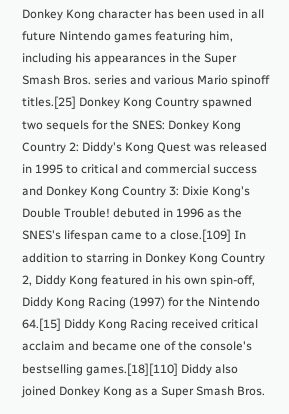Donkey Kong character has been used in all future Nintendo games featuring him, including his appearances in the Super Smash Bros. series and various Mario spinoff titles.[25] Donkey Kong Country spawned two sequels for the SNES: Donkey Kong Country 2: Diddy's Kong Quest was released in 1995 to critical and commercial success and Donkey Kong Country 3: Dixie Kong's Double Trouble! debuted in 1996 as the SNES's lifespan came to a close.[109] In addition to starring in Donkey Kong Country 2, Diddy Kong featured in his own spin-off, Diddy Kong Racing (1997) for the Nintendo 64.[15] Diddy Kong Racing received critical acclaim and became one of the console's bestselling games.[18][110] Diddy also joined Donkey Kong as a Super Smash Bros.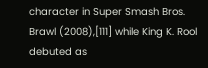character in Super Smash Bros. Brawl (2008),[111] while King K. Rool debuted as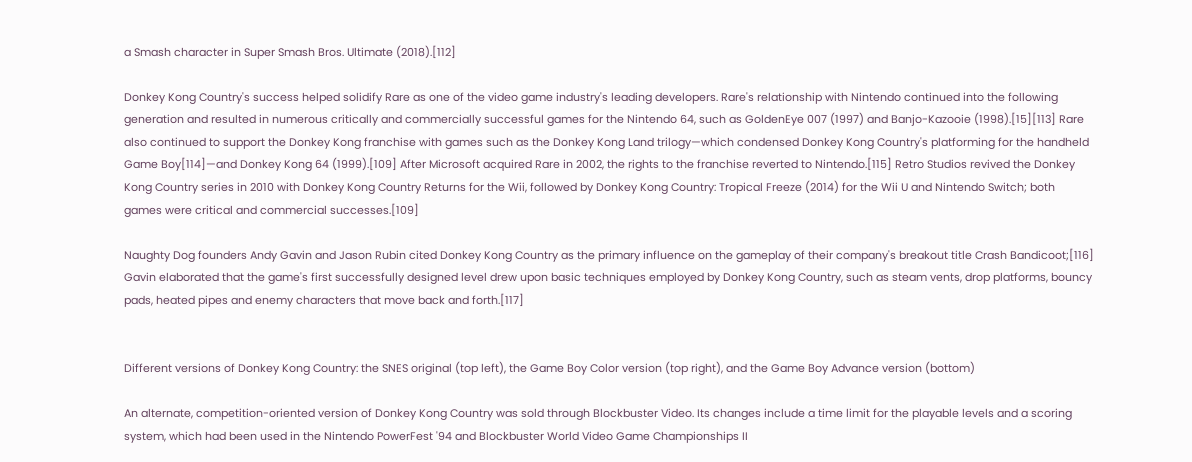a Smash character in Super Smash Bros. Ultimate (2018).[112]

Donkey Kong Country's success helped solidify Rare as one of the video game industry's leading developers. Rare's relationship with Nintendo continued into the following generation and resulted in numerous critically and commercially successful games for the Nintendo 64, such as GoldenEye 007 (1997) and Banjo-Kazooie (1998).[15][113] Rare also continued to support the Donkey Kong franchise with games such as the Donkey Kong Land trilogy—which condensed Donkey Kong Country's platforming for the handheld Game Boy[114]—and Donkey Kong 64 (1999).[109] After Microsoft acquired Rare in 2002, the rights to the franchise reverted to Nintendo.[115] Retro Studios revived the Donkey Kong Country series in 2010 with Donkey Kong Country Returns for the Wii, followed by Donkey Kong Country: Tropical Freeze (2014) for the Wii U and Nintendo Switch; both games were critical and commercial successes.[109]

Naughty Dog founders Andy Gavin and Jason Rubin cited Donkey Kong Country as the primary influence on the gameplay of their company's breakout title Crash Bandicoot;[116] Gavin elaborated that the game's first successfully designed level drew upon basic techniques employed by Donkey Kong Country, such as steam vents, drop platforms, bouncy pads, heated pipes and enemy characters that move back and forth.[117]


Different versions of Donkey Kong Country: the SNES original (top left), the Game Boy Color version (top right), and the Game Boy Advance version (bottom)

An alternate, competition-oriented version of Donkey Kong Country was sold through Blockbuster Video. Its changes include a time limit for the playable levels and a scoring system, which had been used in the Nintendo PowerFest '94 and Blockbuster World Video Game Championships II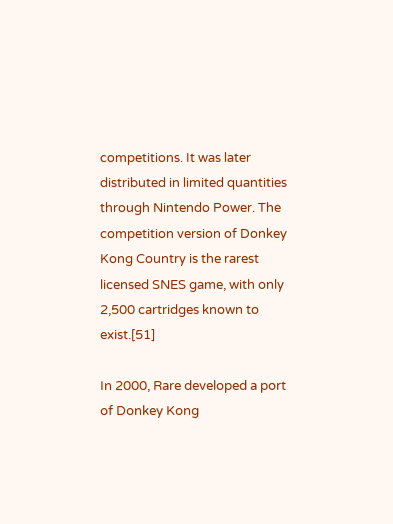competitions. It was later distributed in limited quantities through Nintendo Power. The competition version of Donkey Kong Country is the rarest licensed SNES game, with only 2,500 cartridges known to exist.[51]

In 2000, Rare developed a port of Donkey Kong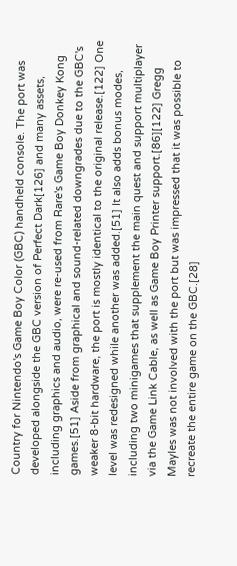Country for Nintendo's Game Boy Color (GBC) handheld console. The port was developed alongside the GBC version of Perfect Dark[126] and many assets, including graphics and audio, were re-used from Rare's Game Boy Donkey Kong games.[51] Aside from graphical and sound-related downgrades due to the GBC's weaker 8-bit hardware, the port is mostly identical to the original release.[122] One level was redesigned while another was added.[51] It also adds bonus modes, including two minigames that supplement the main quest and support multiplayer via the Game Link Cable, as well as Game Boy Printer support.[86][122] Gregg Mayles was not involved with the port but was impressed that it was possible to recreate the entire game on the GBC.[28]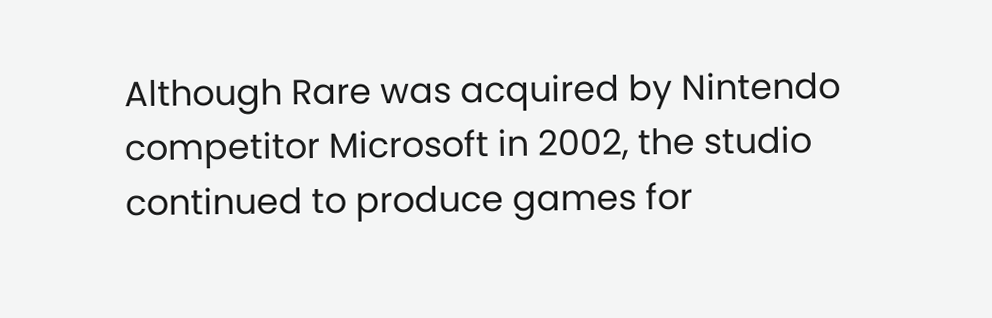Although Rare was acquired by Nintendo competitor Microsoft in 2002, the studio continued to produce games for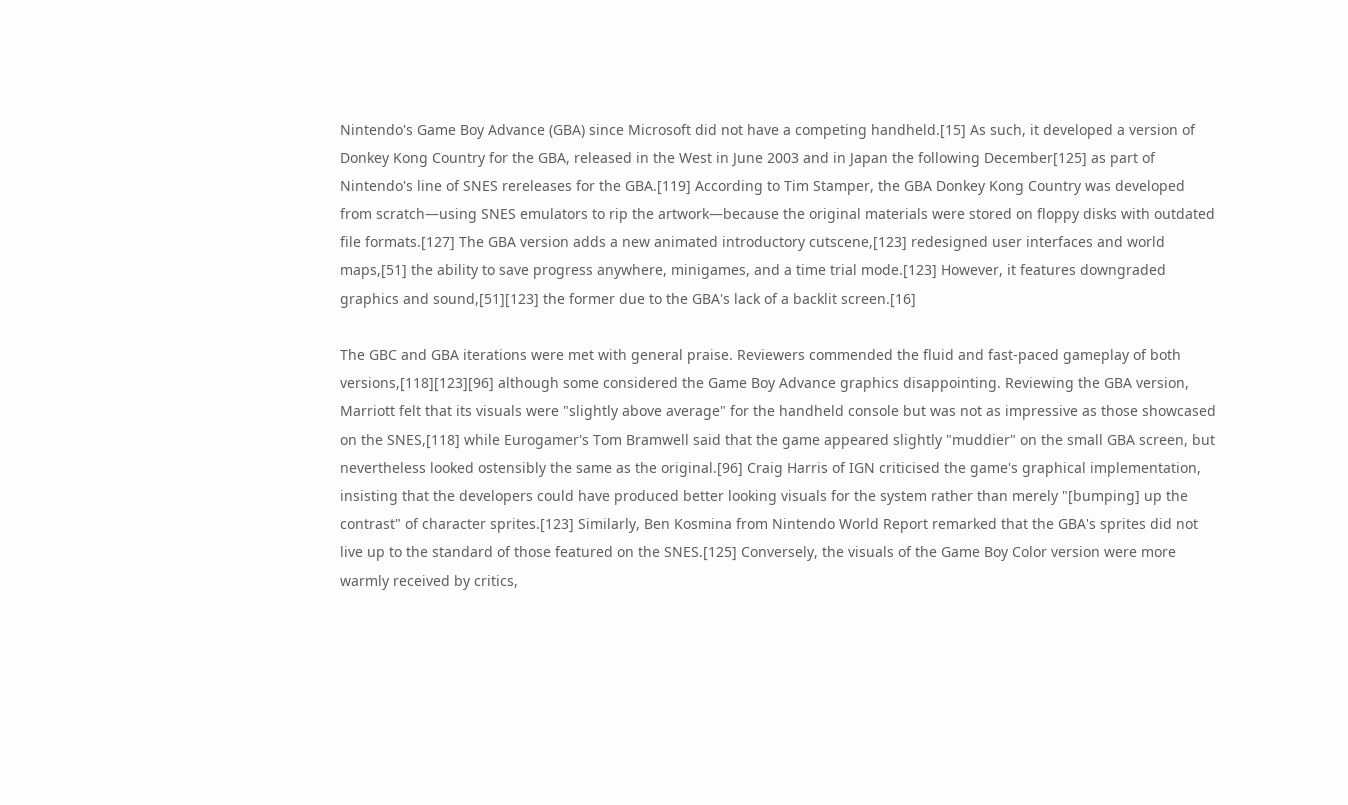Nintendo's Game Boy Advance (GBA) since Microsoft did not have a competing handheld.[15] As such, it developed a version of Donkey Kong Country for the GBA, released in the West in June 2003 and in Japan the following December[125] as part of Nintendo's line of SNES rereleases for the GBA.[119] According to Tim Stamper, the GBA Donkey Kong Country was developed from scratch—using SNES emulators to rip the artwork—because the original materials were stored on floppy disks with outdated file formats.[127] The GBA version adds a new animated introductory cutscene,[123] redesigned user interfaces and world maps,[51] the ability to save progress anywhere, minigames, and a time trial mode.[123] However, it features downgraded graphics and sound,[51][123] the former due to the GBA's lack of a backlit screen.[16]

The GBC and GBA iterations were met with general praise. Reviewers commended the fluid and fast-paced gameplay of both versions,[118][123][96] although some considered the Game Boy Advance graphics disappointing. Reviewing the GBA version, Marriott felt that its visuals were "slightly above average" for the handheld console but was not as impressive as those showcased on the SNES,[118] while Eurogamer's Tom Bramwell said that the game appeared slightly "muddier" on the small GBA screen, but nevertheless looked ostensibly the same as the original.[96] Craig Harris of IGN criticised the game's graphical implementation, insisting that the developers could have produced better looking visuals for the system rather than merely "[bumping] up the contrast" of character sprites.[123] Similarly, Ben Kosmina from Nintendo World Report remarked that the GBA's sprites did not live up to the standard of those featured on the SNES.[125] Conversely, the visuals of the Game Boy Color version were more warmly received by critics,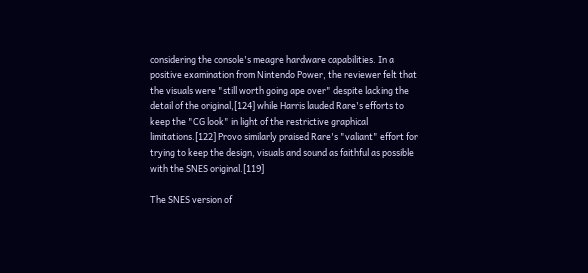considering the console's meagre hardware capabilities. In a positive examination from Nintendo Power, the reviewer felt that the visuals were "still worth going ape over" despite lacking the detail of the original,[124] while Harris lauded Rare's efforts to keep the "CG look" in light of the restrictive graphical limitations.[122] Provo similarly praised Rare's "valiant" effort for trying to keep the design, visuals and sound as faithful as possible with the SNES original.[119]

The SNES version of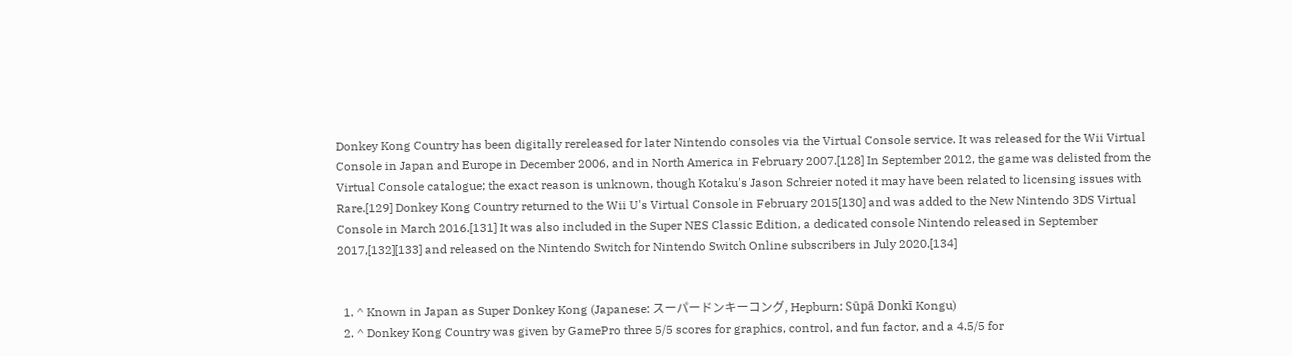Donkey Kong Country has been digitally rereleased for later Nintendo consoles via the Virtual Console service. It was released for the Wii Virtual Console in Japan and Europe in December 2006, and in North America in February 2007.[128] In September 2012, the game was delisted from the Virtual Console catalogue; the exact reason is unknown, though Kotaku's Jason Schreier noted it may have been related to licensing issues with Rare.[129] Donkey Kong Country returned to the Wii U's Virtual Console in February 2015[130] and was added to the New Nintendo 3DS Virtual Console in March 2016.[131] It was also included in the Super NES Classic Edition, a dedicated console Nintendo released in September 2017,[132][133] and released on the Nintendo Switch for Nintendo Switch Online subscribers in July 2020.[134]


  1. ^ Known in Japan as Super Donkey Kong (Japanese: スーパードンキーコング, Hepburn: Sūpā Donkī Kongu)
  2. ^ Donkey Kong Country was given by GamePro three 5/5 scores for graphics, control, and fun factor, and a 4.5/5 for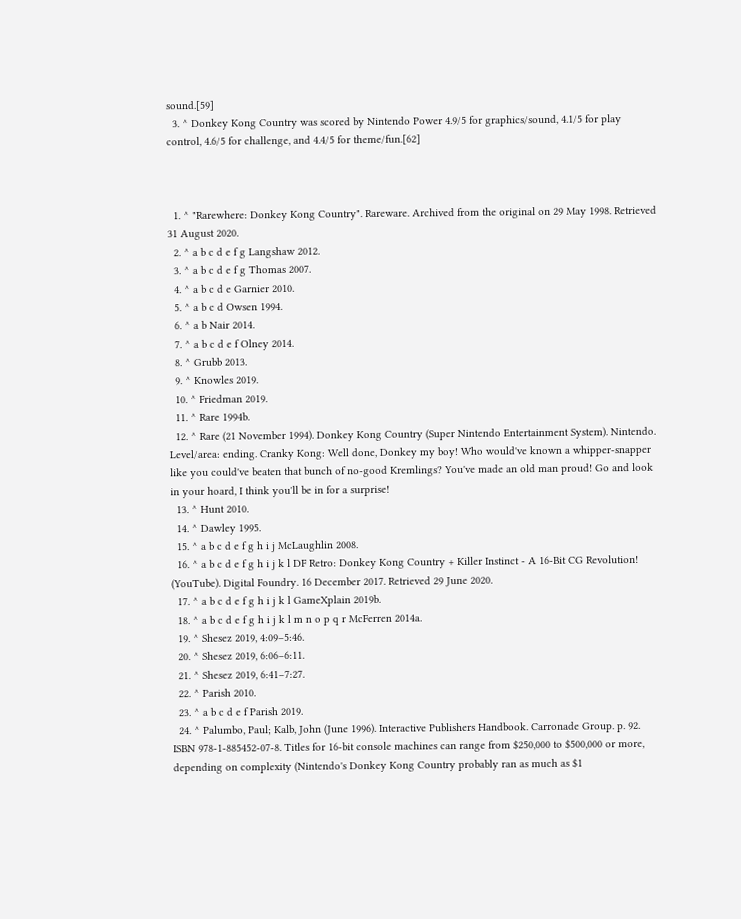sound.[59]
  3. ^ Donkey Kong Country was scored by Nintendo Power 4.9/5 for graphics/sound, 4.1/5 for play control, 4.6/5 for challenge, and 4.4/5 for theme/fun.[62]



  1. ^ "Rarewhere: Donkey Kong Country". Rareware. Archived from the original on 29 May 1998. Retrieved 31 August 2020.
  2. ^ a b c d e f g Langshaw 2012.
  3. ^ a b c d e f g Thomas 2007.
  4. ^ a b c d e Garnier 2010.
  5. ^ a b c d Owsen 1994.
  6. ^ a b Nair 2014.
  7. ^ a b c d e f Olney 2014.
  8. ^ Grubb 2013.
  9. ^ Knowles 2019.
  10. ^ Friedman 2019.
  11. ^ Rare 1994b.
  12. ^ Rare (21 November 1994). Donkey Kong Country (Super Nintendo Entertainment System). Nintendo. Level/area: ending. Cranky Kong: Well done, Donkey my boy! Who would've known a whipper-snapper like you could've beaten that bunch of no-good Kremlings? You've made an old man proud! Go and look in your hoard, I think you'll be in for a surprise!
  13. ^ Hunt 2010.
  14. ^ Dawley 1995.
  15. ^ a b c d e f g h i j McLaughlin 2008.
  16. ^ a b c d e f g h i j k l DF Retro: Donkey Kong Country + Killer Instinct - A 16-Bit CG Revolution! (YouTube). Digital Foundry. 16 December 2017. Retrieved 29 June 2020.
  17. ^ a b c d e f g h i j k l GameXplain 2019b.
  18. ^ a b c d e f g h i j k l m n o p q r McFerren 2014a.
  19. ^ Shesez 2019, 4:09–5:46.
  20. ^ Shesez 2019, 6:06–6:11.
  21. ^ Shesez 2019, 6:41–7:27.
  22. ^ Parish 2010.
  23. ^ a b c d e f Parish 2019.
  24. ^ Palumbo, Paul; Kalb, John (June 1996). Interactive Publishers Handbook. Carronade Group. p. 92. ISBN 978-1-885452-07-8. Titles for 16-bit console machines can range from $250,000 to $500,000 or more, depending on complexity (Nintendo's Donkey Kong Country probably ran as much as $1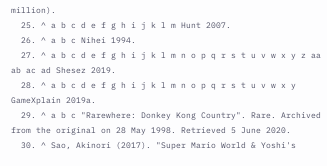million).
  25. ^ a b c d e f g h i j k l m Hunt 2007.
  26. ^ a b c Nihei 1994.
  27. ^ a b c d e f g h i j k l m n o p q r s t u v w x y z aa ab ac ad Shesez 2019.
  28. ^ a b c d e f g h i j k l m n o p q r s t u v w x y GameXplain 2019a.
  29. ^ a b c "Rarewhere: Donkey Kong Country". Rare. Archived from the original on 28 May 1998. Retrieved 5 June 2020.
  30. ^ Sao, Akinori (2017). "Super Mario World & Yoshi's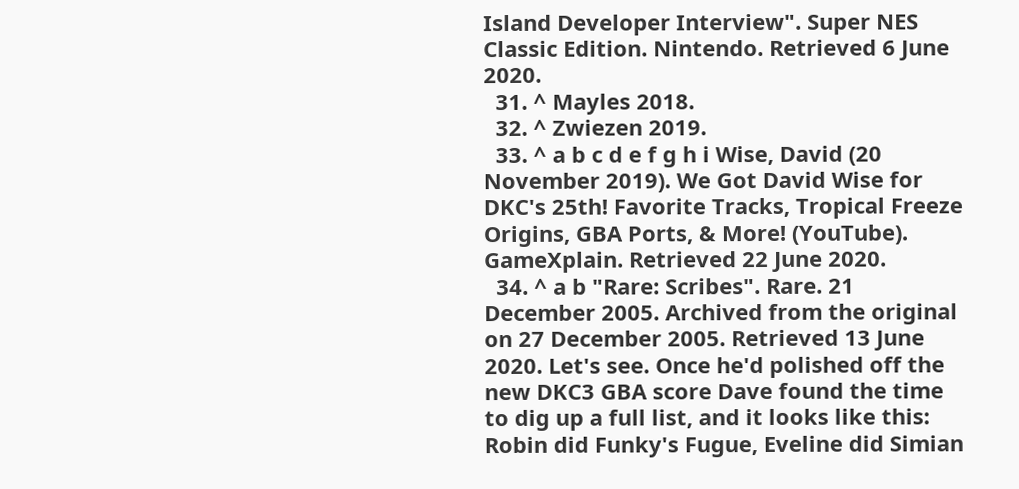Island Developer Interview". Super NES Classic Edition. Nintendo. Retrieved 6 June 2020.
  31. ^ Mayles 2018.
  32. ^ Zwiezen 2019.
  33. ^ a b c d e f g h i Wise, David (20 November 2019). We Got David Wise for DKC's 25th! Favorite Tracks, Tropical Freeze Origins, GBA Ports, & More! (YouTube). GameXplain. Retrieved 22 June 2020.
  34. ^ a b "Rare: Scribes". Rare. 21 December 2005. Archived from the original on 27 December 2005. Retrieved 13 June 2020. Let's see. Once he'd polished off the new DKC3 GBA score Dave found the time to dig up a full list, and it looks like this: Robin did Funky's Fugue, Eveline did Simian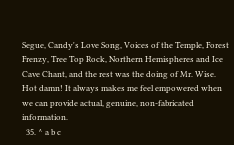Segue, Candy's Love Song, Voices of the Temple, Forest Frenzy, Tree Top Rock, Northern Hemispheres and Ice Cave Chant, and the rest was the doing of Mr. Wise. Hot damn! It always makes me feel empowered when we can provide actual, genuine, non-fabricated information.
  35. ^ a b c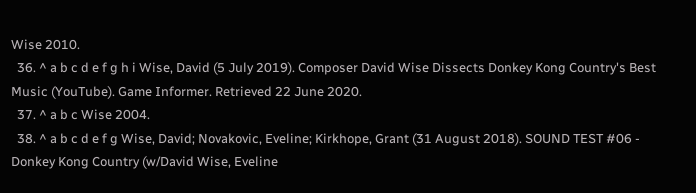Wise 2010.
  36. ^ a b c d e f g h i Wise, David (5 July 2019). Composer David Wise Dissects Donkey Kong Country's Best Music (YouTube). Game Informer. Retrieved 22 June 2020.
  37. ^ a b c Wise 2004.
  38. ^ a b c d e f g Wise, David; Novakovic, Eveline; Kirkhope, Grant (31 August 2018). SOUND TEST #06 - Donkey Kong Country (w/David Wise, Eveline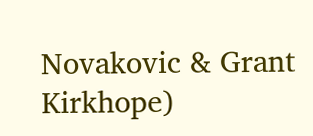Novakovic & Grant Kirkhope)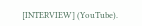[INTERVIEW] (YouTube).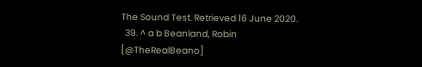The Sound Test. Retrieved 16 June 2020.
  39. ^ a b Beanland, Robin [@TheRealBeano]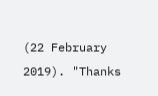(22 February 2019). "Thanks